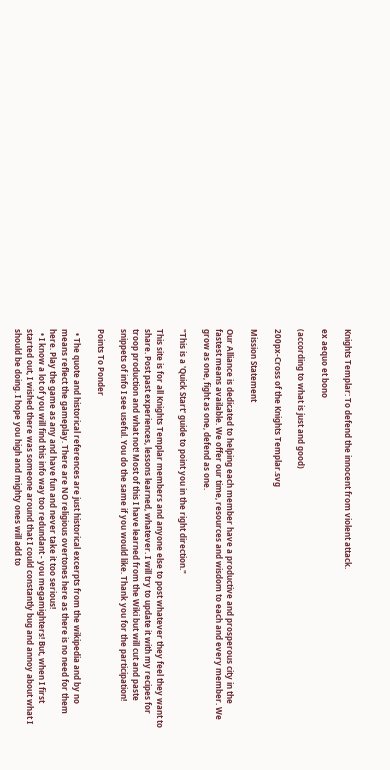Knights Templar: To defend the innocent from violent attack.

ex aequo et bono

(according to what is just and good)

200px-Cross of the Knights Templar.svg

Mission Statement

Our Alliance is dedicated to helping each member have a productive and prosperous city in the fastest means available. We offer our time, resources and wisdom to each and every member. We grow as one, fight as one, defend as one.

"This is a 'Quick Start' guide to point you in the right direction."

This site is for all Knights Templar members and anyone else to post whatever they feel they want to share. Post past experiences, lessons learned, whatever. I will try to update it with my recipes for troop production and what not! Most of this I have learned from the Wiki but will cut and paste snippets of info I see useful. You do the same if you would like. Thank you for the participation!

Points To Ponder

  • The quote and historical references are just historical excerpts from the wikipedia and by no means reflect the gameplay. There are NO religious overtones here as there is no need for them here. Play the game as any and have fun and never take it too serious!
  • I know a lot of you will find this info way too redundant - you megamighters! But, when I first started out, I wished there was someone around that I could constantly bug and annoy about what I should be doing. I hope you high and mighty ones will add to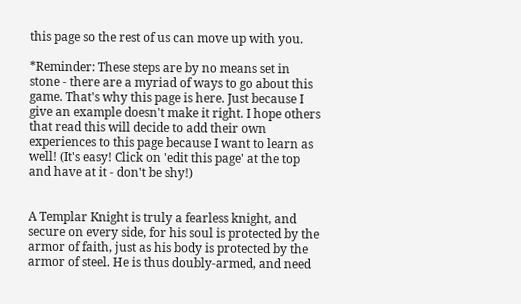this page so the rest of us can move up with you.

*Reminder: These steps are by no means set in stone - there are a myriad of ways to go about this game. That's why this page is here. Just because I give an example doesn't make it right. I hope others that read this will decide to add their own experiences to this page because I want to learn as well! (It's easy! Click on 'edit this page' at the top and have at it - don't be shy!)


A Templar Knight is truly a fearless knight, and secure on every side, for his soul is protected by the armor of faith, just as his body is protected by the armor of steel. He is thus doubly-armed, and need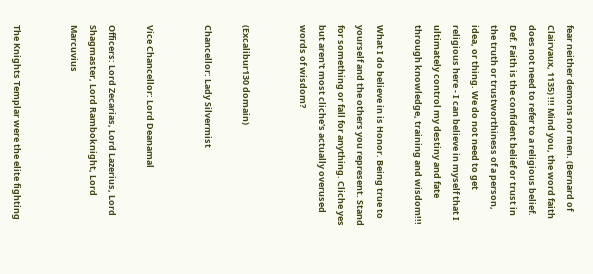fear neither demons nor men. (Bernard of Clairvaux, 1135) !!! Mind you, the word faith does not need to refer to a religious belief. Def. Faith is the confident belief or trust in the truth or trustworthiness of a person, idea, or thing. We do not need to get religious here - I can believe in myself that I ultimately control my destiny and fate through knowledge, training and wisdom!!!

What I do believe in is Honor. Being true to yourself and the others you represent. Stand for something or fall for anything. Cliche yes but aren't most cliche's actually overused words of wisdom?


(Excalibur130 domain)

Chancellor: Lady Silvermist


Vice Chancellor: Lord Deanamal

Officers: Lord Zecarias, Lord Lazerius, Lord Shagmaster, Lord Ramboknight, Lord Marcuvius


The Knights Templar were the elite fighting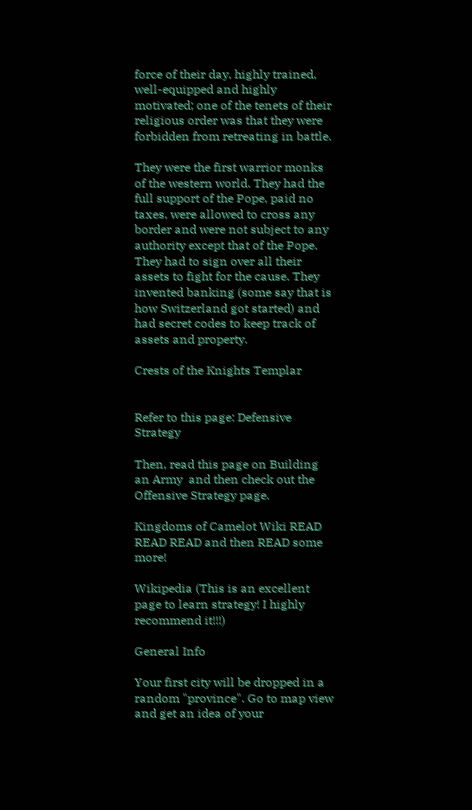force of their day, highly trained, well-equipped and highly motivated; one of the tenets of their religious order was that they were forbidden from retreating in battle.

They were the first warrior monks of the western world. They had the full support of the Pope, paid no taxes, were allowed to cross any border and were not subject to any authority except that of the Pope. They had to sign over all their assets to fight for the cause. They invented banking (some say that is how Switzerland got started) and had secret codes to keep track of assets and property.

Crests of the Knights Templar


Refer to this page: Defensive Strategy

Then, read this page on Building an Army  and then check out the Offensive Strategy page.

Kingdoms of Camelot Wiki READ READ READ and then READ some more!

Wikipedia (This is an excellent page to learn strategy! I highly recommend it!!!)

General Info

Your first city will be dropped in a random "province". Go to map view and get an idea of your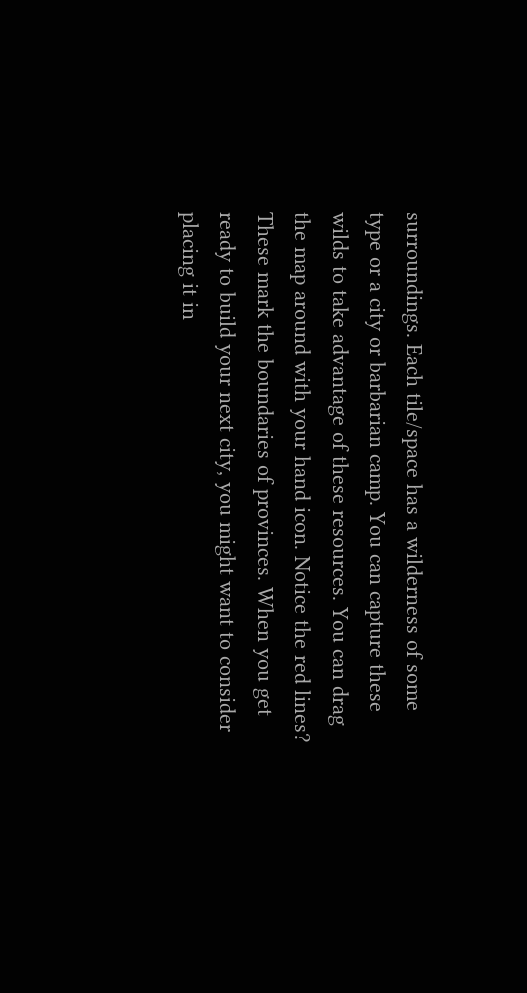surroundings. Each tile/space has a wilderness of some type or a city or barbarian camp. You can capture these wilds to take advantage of these resources. You can drag the map around with your hand icon. Notice the red lines? These mark the boundaries of provinces. When you get ready to build your next city, you might want to consider placing it in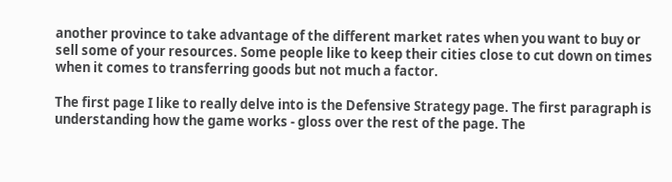another province to take advantage of the different market rates when you want to buy or sell some of your resources. Some people like to keep their cities close to cut down on times when it comes to transferring goods but not much a factor.

The first page I like to really delve into is the Defensive Strategy page. The first paragraph is understanding how the game works - gloss over the rest of the page. The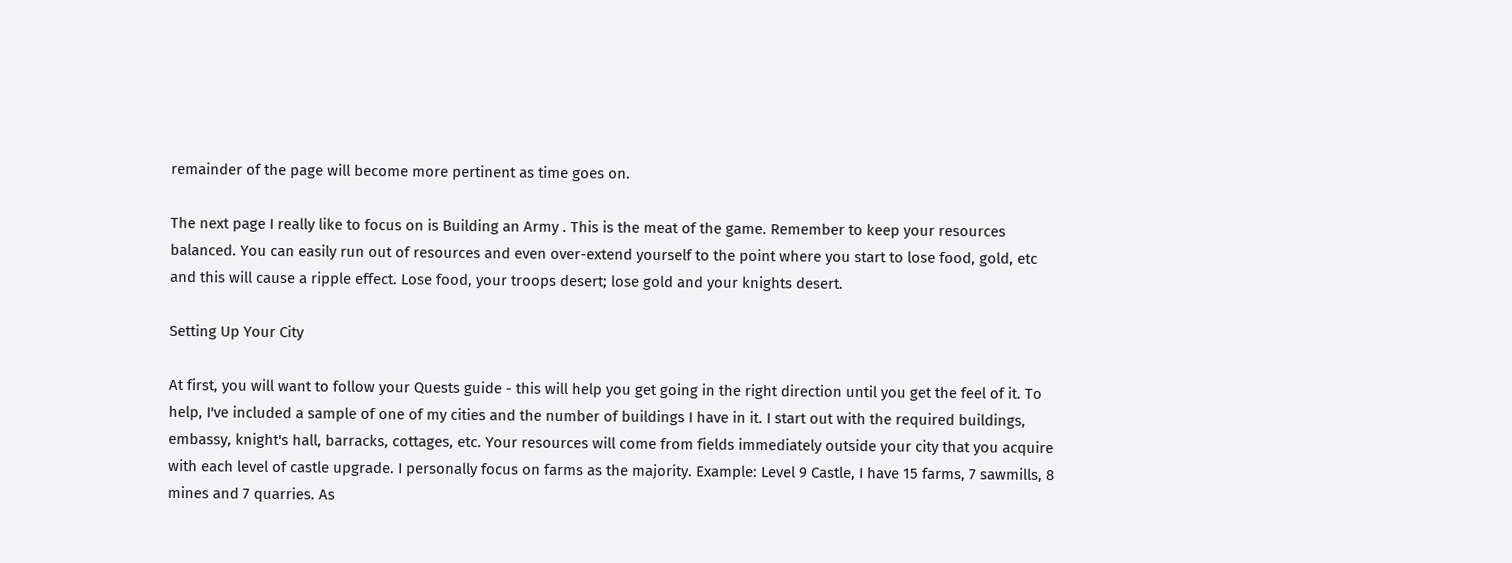remainder of the page will become more pertinent as time goes on.

The next page I really like to focus on is Building an Army . This is the meat of the game. Remember to keep your resources balanced. You can easily run out of resources and even over-extend yourself to the point where you start to lose food, gold, etc and this will cause a ripple effect. Lose food, your troops desert; lose gold and your knights desert.

Setting Up Your City

At first, you will want to follow your Quests guide - this will help you get going in the right direction until you get the feel of it. To help, I've included a sample of one of my cities and the number of buildings I have in it. I start out with the required buildings, embassy, knight's hall, barracks, cottages, etc. Your resources will come from fields immediately outside your city that you acquire with each level of castle upgrade. I personally focus on farms as the majority. Example: Level 9 Castle, I have 15 farms, 7 sawmills, 8 mines and 7 quarries. As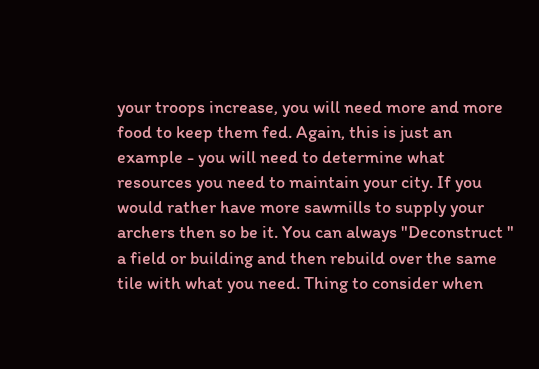your troops increase, you will need more and more food to keep them fed. Again, this is just an example - you will need to determine what resources you need to maintain your city. If you would rather have more sawmills to supply your archers then so be it. You can always "Deconstruct " a field or building and then rebuild over the same tile with what you need. Thing to consider when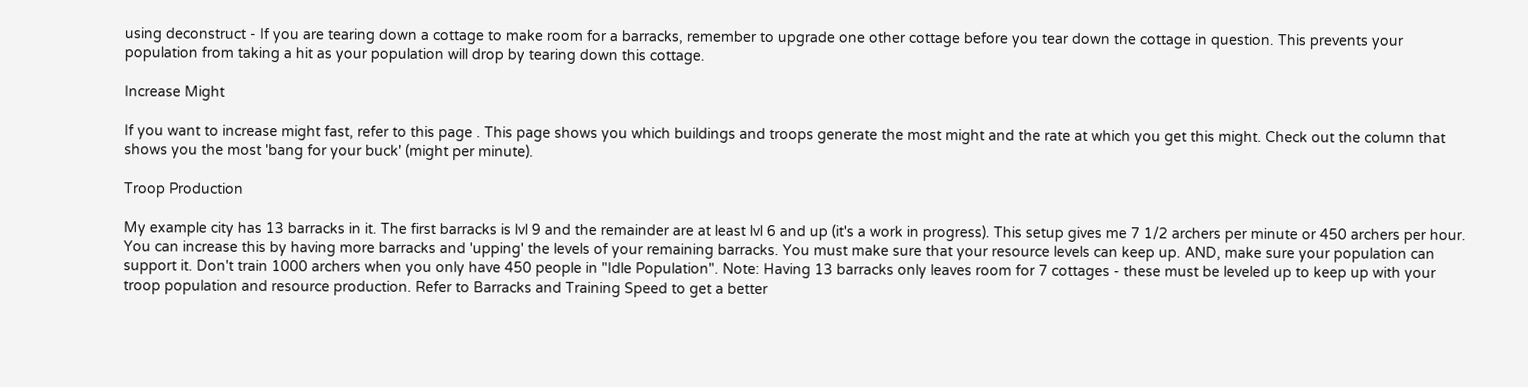using deconstruct - If you are tearing down a cottage to make room for a barracks, remember to upgrade one other cottage before you tear down the cottage in question. This prevents your population from taking a hit as your population will drop by tearing down this cottage.

Increase Might

If you want to increase might fast, refer to this page . This page shows you which buildings and troops generate the most might and the rate at which you get this might. Check out the column that shows you the most 'bang for your buck' (might per minute).

Troop Production

My example city has 13 barracks in it. The first barracks is lvl 9 and the remainder are at least lvl 6 and up (it's a work in progress). This setup gives me 7 1/2 archers per minute or 450 archers per hour. You can increase this by having more barracks and 'upping' the levels of your remaining barracks. You must make sure that your resource levels can keep up. AND, make sure your population can support it. Don't train 1000 archers when you only have 450 people in "Idle Population". Note: Having 13 barracks only leaves room for 7 cottages - these must be leveled up to keep up with your troop population and resource production. Refer to Barracks and Training Speed to get a better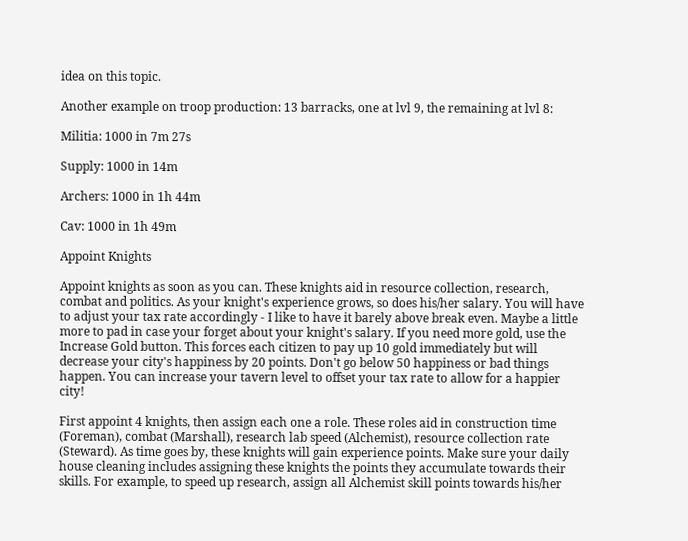idea on this topic.

Another example on troop production: 13 barracks, one at lvl 9, the remaining at lvl 8:

Militia: 1000 in 7m 27s

Supply: 1000 in 14m

Archers: 1000 in 1h 44m

Cav: 1000 in 1h 49m

Appoint Knights

Appoint knights as soon as you can. These knights aid in resource collection, research, combat and politics. As your knight's experience grows, so does his/her salary. You will have to adjust your tax rate accordingly - I like to have it barely above break even. Maybe a little more to pad in case your forget about your knight's salary. If you need more gold, use the Increase Gold button. This forces each citizen to pay up 10 gold immediately but will decrease your city's happiness by 20 points. Don't go below 50 happiness or bad things happen. You can increase your tavern level to offset your tax rate to allow for a happier city!

First appoint 4 knights, then assign each one a role. These roles aid in construction time (Foreman), combat (Marshall), research lab speed (Alchemist), resource collection rate (Steward). As time goes by, these knights will gain experience points. Make sure your daily house cleaning includes assigning these knights the points they accumulate towards their skills. For example, to speed up research, assign all Alchemist skill points towards his/her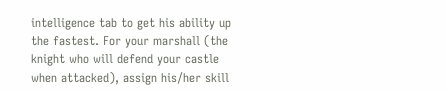intelligence tab to get his ability up the fastest. For your marshall (the knight who will defend your castle when attacked), assign his/her skill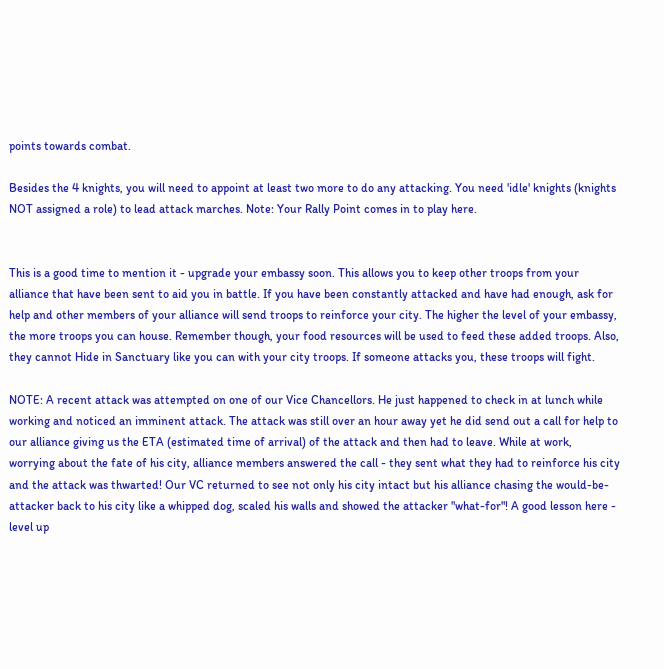points towards combat.

Besides the 4 knights, you will need to appoint at least two more to do any attacking. You need 'idle' knights (knights NOT assigned a role) to lead attack marches. Note: Your Rally Point comes in to play here.


This is a good time to mention it - upgrade your embassy soon. This allows you to keep other troops from your alliance that have been sent to aid you in battle. If you have been constantly attacked and have had enough, ask for help and other members of your alliance will send troops to reinforce your city. The higher the level of your embassy, the more troops you can house. Remember though, your food resources will be used to feed these added troops. Also, they cannot Hide in Sanctuary like you can with your city troops. If someone attacks you, these troops will fight.

NOTE: A recent attack was attempted on one of our Vice Chancellors. He just happened to check in at lunch while working and noticed an imminent attack. The attack was still over an hour away yet he did send out a call for help to our alliance giving us the ETA (estimated time of arrival) of the attack and then had to leave. While at work, worrying about the fate of his city, alliance members answered the call - they sent what they had to reinforce his city and the attack was thwarted! Our VC returned to see not only his city intact but his alliance chasing the would-be-attacker back to his city like a whipped dog, scaled his walls and showed the attacker "what-for"! A good lesson here - level up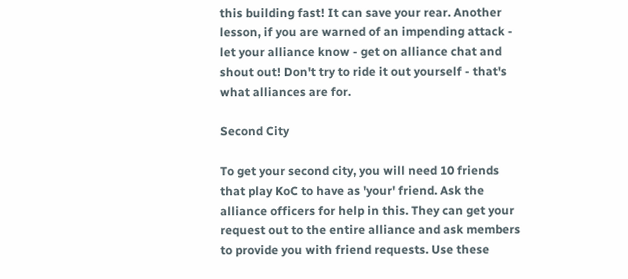this building fast! It can save your rear. Another lesson, if you are warned of an impending attack - let your alliance know - get on alliance chat and shout out! Don't try to ride it out yourself - that's what alliances are for.

Second City

To get your second city, you will need 10 friends that play KoC to have as 'your' friend. Ask the alliance officers for help in this. They can get your request out to the entire alliance and ask members to provide you with friend requests. Use these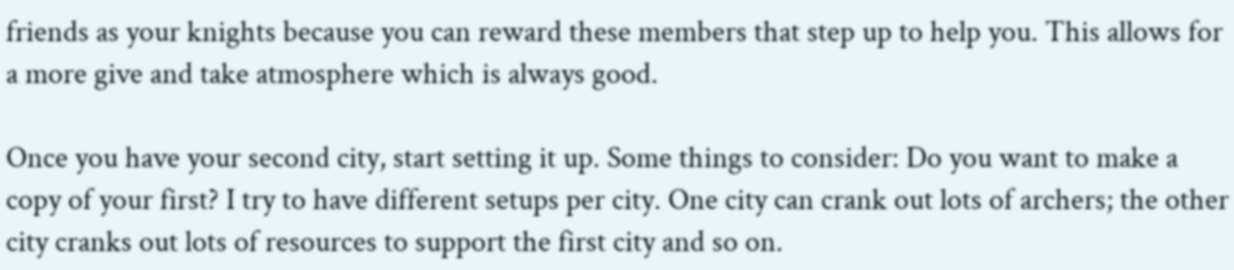friends as your knights because you can reward these members that step up to help you. This allows for a more give and take atmosphere which is always good.

Once you have your second city, start setting it up. Some things to consider: Do you want to make a copy of your first? I try to have different setups per city. One city can crank out lots of archers; the other city cranks out lots of resources to support the first city and so on.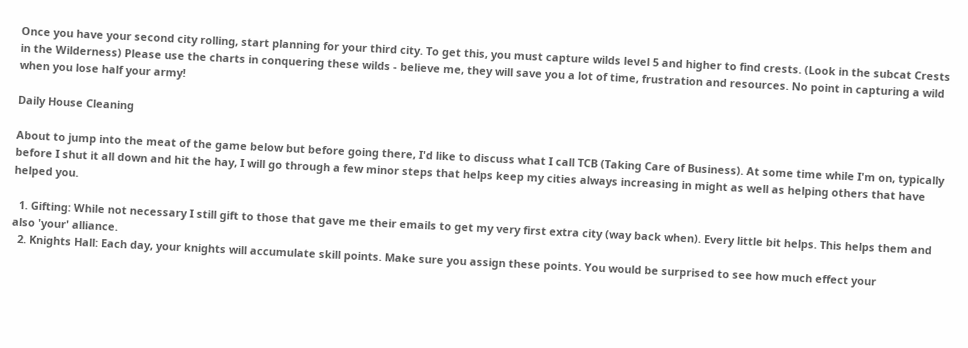Once you have your second city rolling, start planning for your third city. To get this, you must capture wilds level 5 and higher to find crests. (Look in the subcat Crests in the Wilderness) Please use the charts in conquering these wilds - believe me, they will save you a lot of time, frustration and resources. No point in capturing a wild when you lose half your army!

Daily House Cleaning

About to jump into the meat of the game below but before going there, I'd like to discuss what I call TCB (Taking Care of Business). At some time while I'm on, typically before I shut it all down and hit the hay, I will go through a few minor steps that helps keep my cities always increasing in might as well as helping others that have helped you.

  1. Gifting: While not necessary I still gift to those that gave me their emails to get my very first extra city (way back when). Every little bit helps. This helps them and also 'your' alliance.
  2. Knights Hall: Each day, your knights will accumulate skill points. Make sure you assign these points. You would be surprised to see how much effect your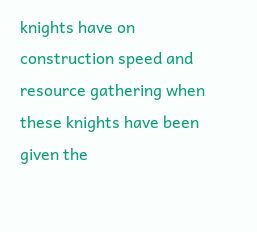knights have on construction speed and resource gathering when these knights have been given the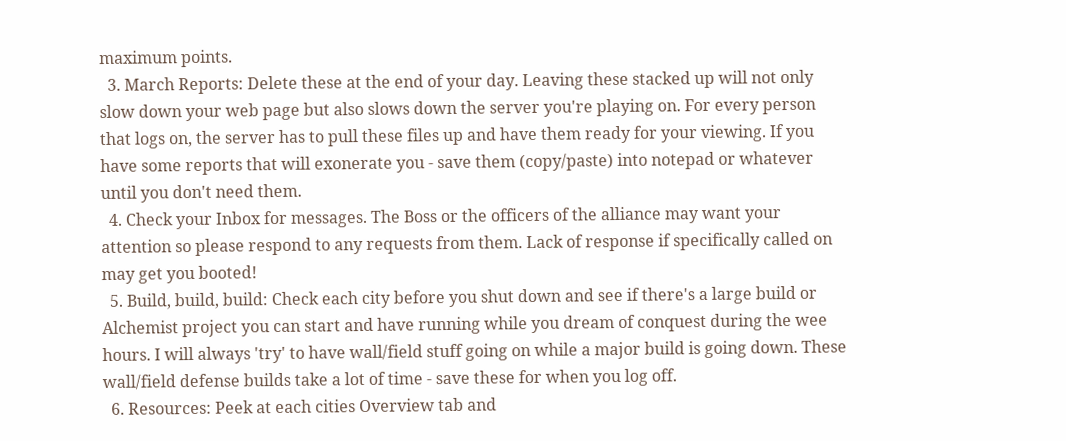maximum points.
  3. March Reports: Delete these at the end of your day. Leaving these stacked up will not only slow down your web page but also slows down the server you're playing on. For every person that logs on, the server has to pull these files up and have them ready for your viewing. If you have some reports that will exonerate you - save them (copy/paste) into notepad or whatever until you don't need them.
  4. Check your Inbox for messages. The Boss or the officers of the alliance may want your attention so please respond to any requests from them. Lack of response if specifically called on may get you booted!
  5. Build, build, build: Check each city before you shut down and see if there's a large build or Alchemist project you can start and have running while you dream of conquest during the wee hours. I will always 'try' to have wall/field stuff going on while a major build is going down. These wall/field defense builds take a lot of time - save these for when you log off.
  6. Resources: Peek at each cities Overview tab and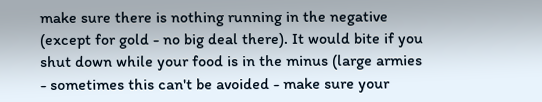make sure there is nothing running in the negative (except for gold - no big deal there). It would bite if you shut down while your food is in the minus (large armies - sometimes this can't be avoided - make sure your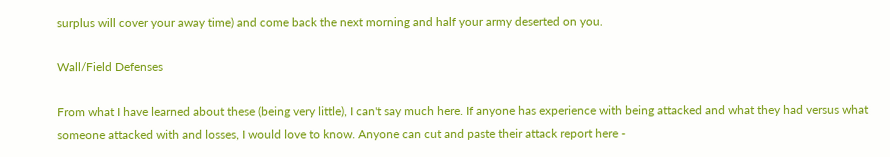surplus will cover your away time) and come back the next morning and half your army deserted on you.

Wall/Field Defenses

From what I have learned about these (being very little), I can't say much here. If anyone has experience with being attacked and what they had versus what someone attacked with and losses, I would love to know. Anyone can cut and paste their attack report here -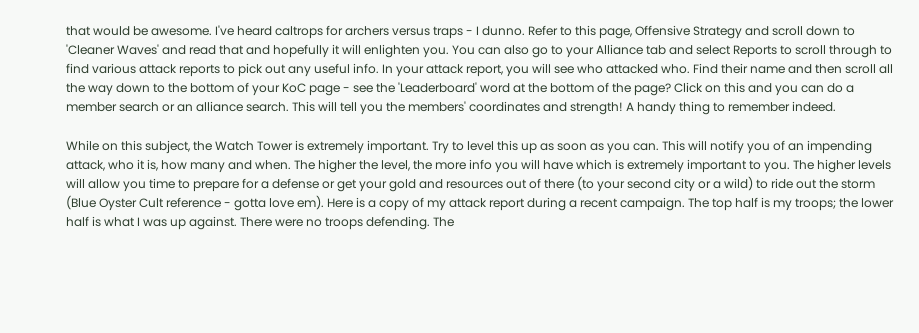that would be awesome. I've heard caltrops for archers versus traps - I dunno. Refer to this page, Offensive Strategy and scroll down to 'Cleaner Waves' and read that and hopefully it will enlighten you. You can also go to your Alliance tab and select Reports to scroll through to find various attack reports to pick out any useful info. In your attack report, you will see who attacked who. Find their name and then scroll all the way down to the bottom of your KoC page - see the 'Leaderboard' word at the bottom of the page? Click on this and you can do a member search or an alliance search. This will tell you the members' coordinates and strength! A handy thing to remember indeed.

While on this subject, the Watch Tower is extremely important. Try to level this up as soon as you can. This will notify you of an impending attack, who it is, how many and when. The higher the level, the more info you will have which is extremely important to you. The higher levels will allow you time to prepare for a defense or get your gold and resources out of there (to your second city or a wild) to ride out the storm (Blue Oyster Cult reference - gotta love em). Here is a copy of my attack report during a recent campaign. The top half is my troops; the lower half is what I was up against. There were no troops defending. The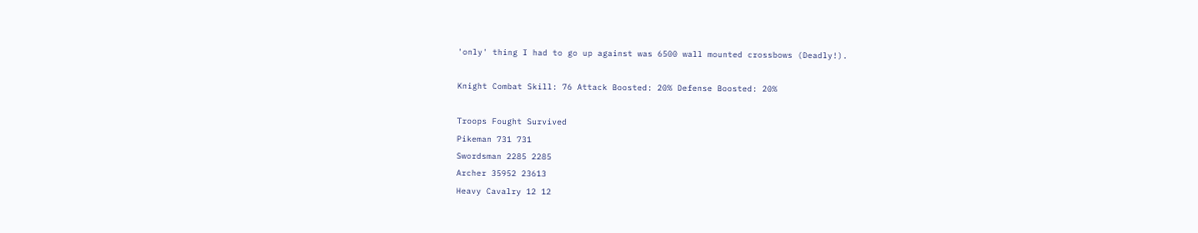'only' thing I had to go up against was 6500 wall mounted crossbows (Deadly!).

Knight Combat Skill: 76 Attack Boosted: 20% Defense Boosted: 20%

Troops Fought Survived
Pikeman 731 731
Swordsman 2285 2285
Archer 35952 23613
Heavy Cavalry 12 12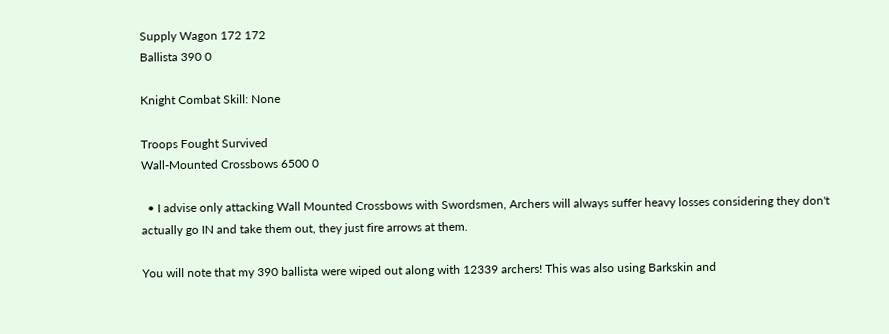Supply Wagon 172 172
Ballista 390 0

Knight Combat Skill: None

Troops Fought Survived
Wall-Mounted Crossbows 6500 0

  • I advise only attacking Wall Mounted Crossbows with Swordsmen, Archers will always suffer heavy losses considering they don't actually go IN and take them out, they just fire arrows at them.

You will note that my 390 ballista were wiped out along with 12339 archers! This was also using Barkskin and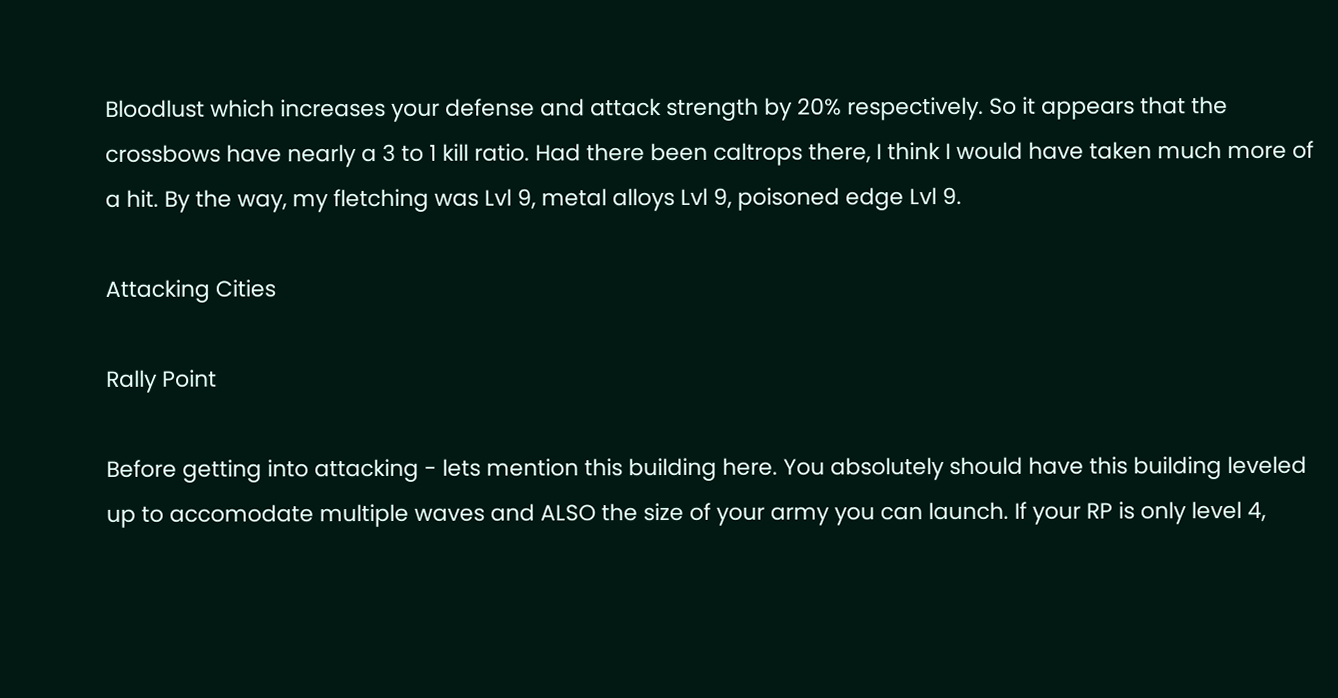Bloodlust which increases your defense and attack strength by 20% respectively. So it appears that the crossbows have nearly a 3 to 1 kill ratio. Had there been caltrops there, I think I would have taken much more of a hit. By the way, my fletching was Lvl 9, metal alloys Lvl 9, poisoned edge Lvl 9.

Attacking Cities

Rally Point

Before getting into attacking - lets mention this building here. You absolutely should have this building leveled up to accomodate multiple waves and ALSO the size of your army you can launch. If your RP is only level 4,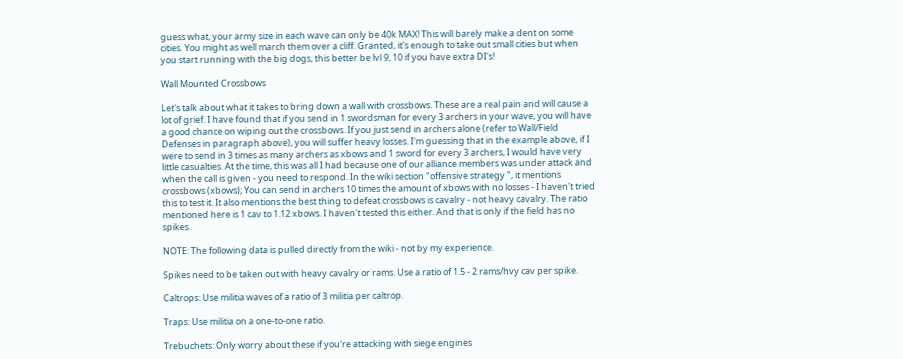guess what, your army size in each wave can only be 40k MAX! This will barely make a dent on some cities. You might as well march them over a cliff. Granted, it's enough to take out small cities but when you start running with the big dogs, this better be lvl 9, 10 if you have extra DI's!

Wall Mounted Crossbows

Let's talk about what it takes to bring down a wall with crossbows. These are a real pain and will cause a lot of grief. I have found that if you send in 1 swordsman for every 3 archers in your wave, you will have a good chance on wiping out the crossbows. If you just send in archers alone (refer to Wall/Field Defenses in paragraph above), you will suffer heavy losses. I'm guessing that in the example above, if I were to send in 3 times as many archers as xbows and 1 sword for every 3 archers, I would have very little casualties. At the time, this was all I had because one of our alliance members was under attack and when the call is given - you need to respond. In the wiki section "offensive strategy ", it mentions crossbows (xbows); You can send in archers 10 times the amount of xbows with no losses - I haven't tried this to test it. It also mentions the best thing to defeat crossbows is cavalry - not heavy cavalry. The ratio mentioned here is 1 cav to 1.12 xbows. I haven't tested this either. And that is only if the field has no spikes.

NOTE: The following data is pulled directly from the wiki - not by my experience.

Spikes need to be taken out with heavy cavalry or rams. Use a ratio of 1.5 - 2 rams/hvy cav per spike.

Caltrops: Use militia waves of a ratio of 3 militia per caltrop.

Traps: Use militia on a one-to-one ratio.

Trebuchets: Only worry about these if you're attacking with siege engines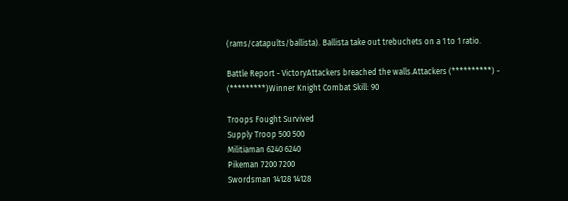(rams/catapults/ballista). Ballista take out trebuchets on a 1 to 1 ratio.

Battle Report - VictoryAttackers breached the walls.Attackers (**********) - (*********)Winner Knight Combat Skill: 90

Troops Fought Survived
Supply Troop 500 500
Militiaman 6240 6240
Pikeman 7200 7200
Swordsman 14128 14128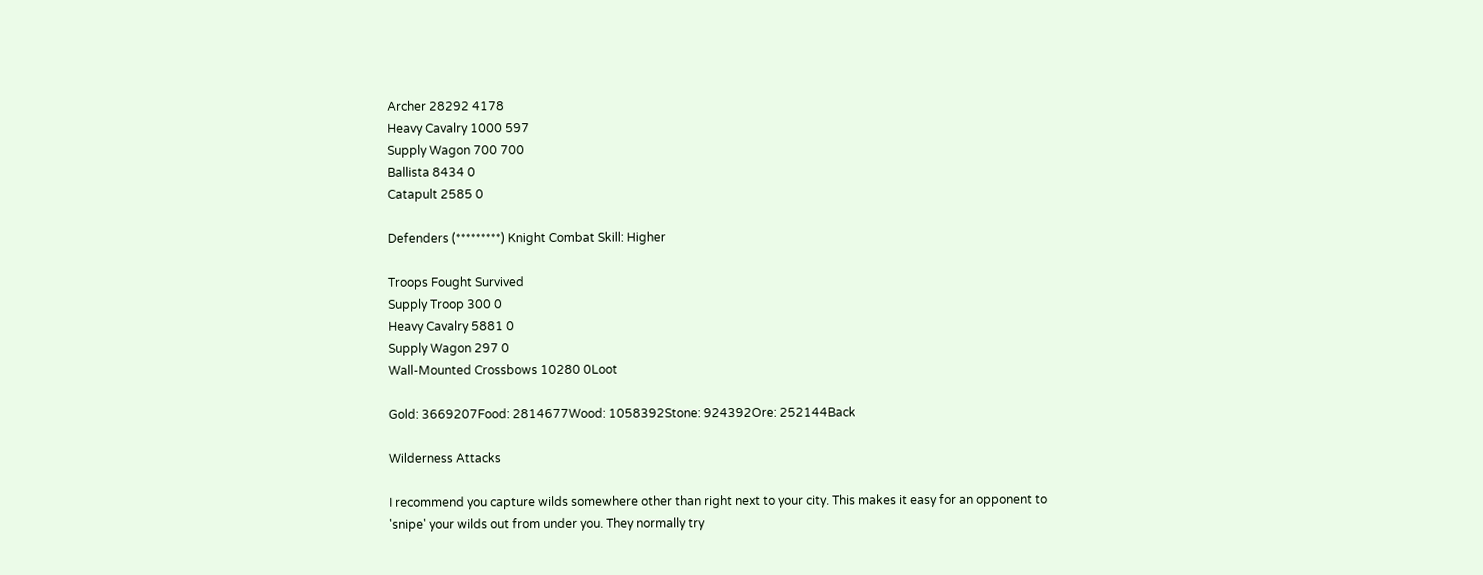Archer 28292 4178
Heavy Cavalry 1000 597
Supply Wagon 700 700
Ballista 8434 0
Catapult 2585 0

Defenders (*********) Knight Combat Skill: Higher

Troops Fought Survived
Supply Troop 300 0
Heavy Cavalry 5881 0
Supply Wagon 297 0
Wall-Mounted Crossbows 10280 0Loot

Gold: 3669207Food: 2814677Wood: 1058392Stone: 924392Ore: 252144Back

Wilderness Attacks

I recommend you capture wilds somewhere other than right next to your city. This makes it easy for an opponent to 'snipe' your wilds out from under you. They normally try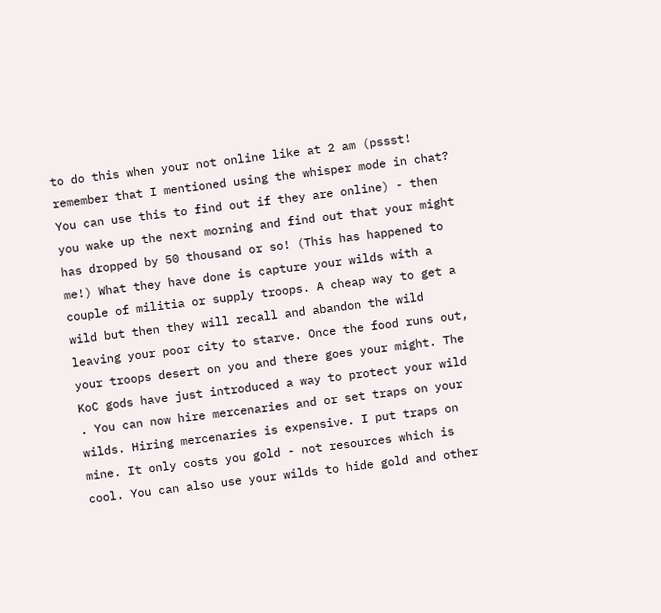to do this when your not online like at 2 am (pssst! remember that I mentioned using the whisper mode in chat? You can use this to find out if they are online) - then you wake up the next morning and find out that your might has dropped by 50 thousand or so! (This has happened to me!) What they have done is capture your wilds with a couple of militia or supply troops. A cheap way to get a wild but then they will recall and abandon the wild leaving your poor city to starve. Once the food runs out, your troops desert on you and there goes your might. The KoC gods have just introduced a way to protect your wild . You can now hire mercenaries and or set traps on your wilds. Hiring mercenaries is expensive. I put traps on mine. It only costs you gold - not resources which is cool. You can also use your wilds to hide gold and other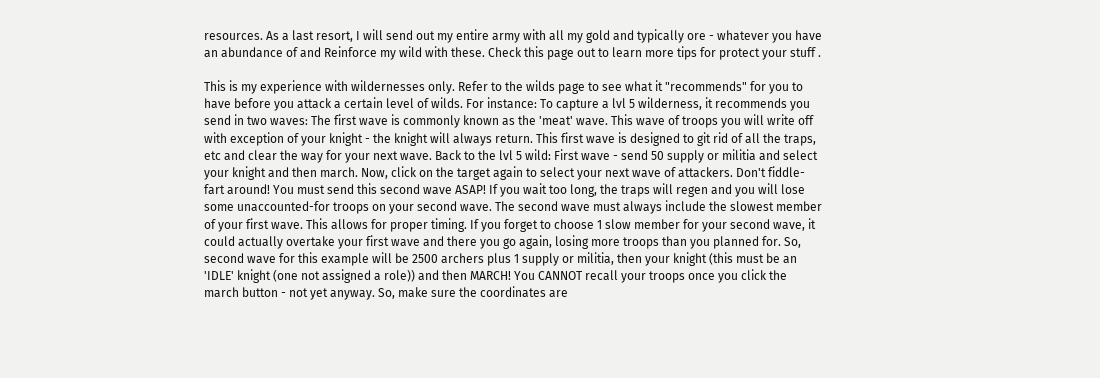resources. As a last resort, I will send out my entire army with all my gold and typically ore - whatever you have an abundance of and Reinforce my wild with these. Check this page out to learn more tips for protect your stuff .

This is my experience with wildernesses only. Refer to the wilds page to see what it "recommends" for you to have before you attack a certain level of wilds. For instance: To capture a lvl 5 wilderness, it recommends you send in two waves: The first wave is commonly known as the 'meat' wave. This wave of troops you will write off with exception of your knight - the knight will always return. This first wave is designed to git rid of all the traps, etc and clear the way for your next wave. Back to the lvl 5 wild: First wave - send 50 supply or militia and select your knight and then march. Now, click on the target again to select your next wave of attackers. Don't fiddle-fart around! You must send this second wave ASAP! If you wait too long, the traps will regen and you will lose some unaccounted-for troops on your second wave. The second wave must always include the slowest member of your first wave. This allows for proper timing. If you forget to choose 1 slow member for your second wave, it could actually overtake your first wave and there you go again, losing more troops than you planned for. So, second wave for this example will be 2500 archers plus 1 supply or militia, then your knight (this must be an 'IDLE' knight (one not assigned a role)) and then MARCH! You CANNOT recall your troops once you click the march button - not yet anyway. So, make sure the coordinates are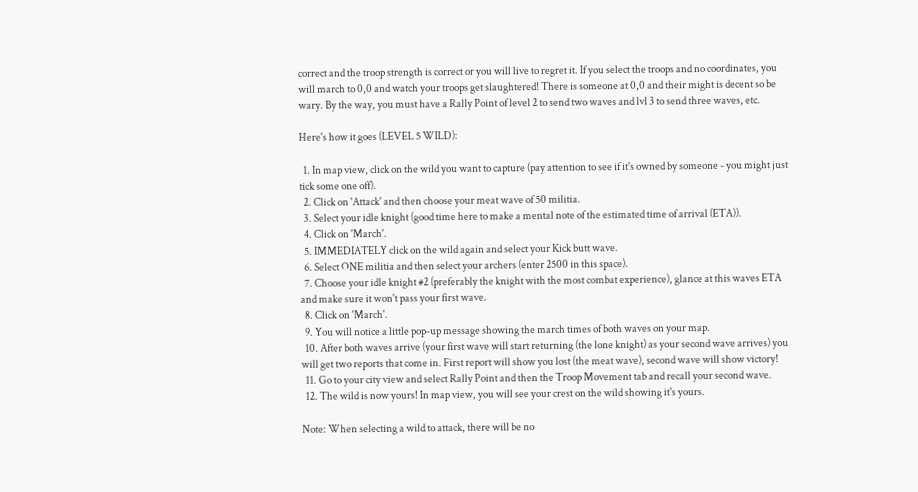correct and the troop strength is correct or you will live to regret it. If you select the troops and no coordinates, you will march to 0,0 and watch your troops get slaughtered! There is someone at 0,0 and their might is decent so be wary. By the way, you must have a Rally Point of level 2 to send two waves and lvl 3 to send three waves, etc.

Here's how it goes (LEVEL 5 WILD):

  1. In map view, click on the wild you want to capture (pay attention to see if it's owned by someone - you might just tick some one off).
  2. Click on 'Attack' and then choose your meat wave of 50 militia.
  3. Select your idle knight (good time here to make a mental note of the estimated time of arrival (ETA)).
  4. Click on 'March'.
  5. IMMEDIATELY click on the wild again and select your Kick butt wave.
  6. Select ONE militia and then select your archers (enter 2500 in this space).
  7. Choose your idle knight #2 (preferably the knight with the most combat experience), glance at this waves ETA and make sure it won't pass your first wave.
  8. Click on 'March'.
  9. You will notice a little pop-up message showing the march times of both waves on your map.
  10. After both waves arrive (your first wave will start returning (the lone knight) as your second wave arrives) you will get two reports that come in. First report will show you lost (the meat wave), second wave will show victory!
  11. Go to your city view and select Rally Point and then the Troop Movement tab and recall your second wave.
  12. The wild is now yours! In map view, you will see your crest on the wild showing it's yours.

Note: When selecting a wild to attack, there will be no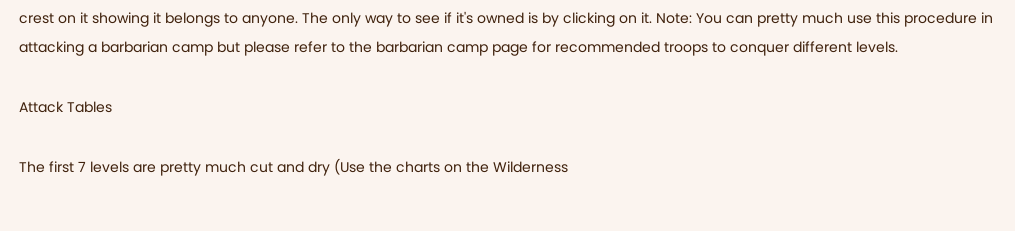crest on it showing it belongs to anyone. The only way to see if it's owned is by clicking on it. Note: You can pretty much use this procedure in attacking a barbarian camp but please refer to the barbarian camp page for recommended troops to conquer different levels.

Attack Tables

The first 7 levels are pretty much cut and dry (Use the charts on the Wilderness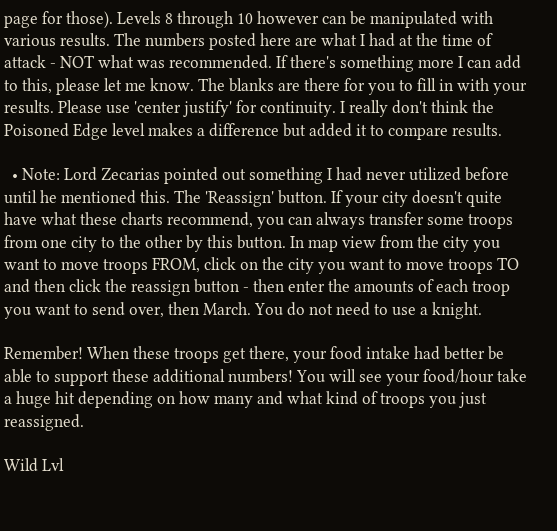page for those). Levels 8 through 10 however can be manipulated with various results. The numbers posted here are what I had at the time of attack - NOT what was recommended. If there's something more I can add to this, please let me know. The blanks are there for you to fill in with your results. Please use 'center justify' for continuity. I really don't think the Poisoned Edge level makes a difference but added it to compare results.

  • Note: Lord Zecarias pointed out something I had never utilized before until he mentioned this. The 'Reassign' button. If your city doesn't quite have what these charts recommend, you can always transfer some troops from one city to the other by this button. In map view from the city you want to move troops FROM, click on the city you want to move troops TO and then click the reassign button - then enter the amounts of each troop you want to send over, then March. You do not need to use a knight.

Remember! When these troops get there, your food intake had better be able to support these additional numbers! You will see your food/hour take a huge hit depending on how many and what kind of troops you just reassigned.

Wild Lvl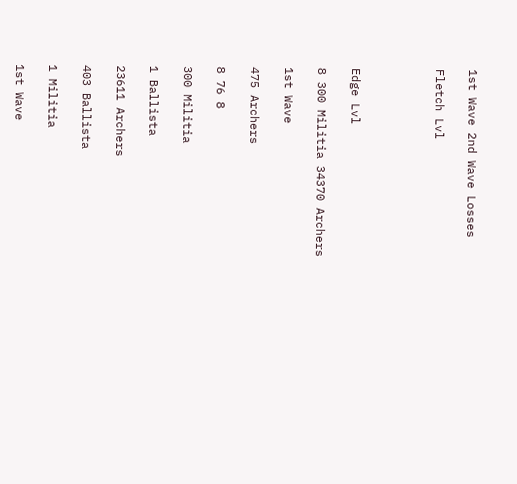1st Wave 2nd Wave Losses

Fletch Lvl




Edge Lvl

8 300 Militia 34370 Archers

1st Wave

475 Archers

8 76 8

300 Militia

1 Ballista

23611 Archers

403 Ballista

1 Militia

1st Wave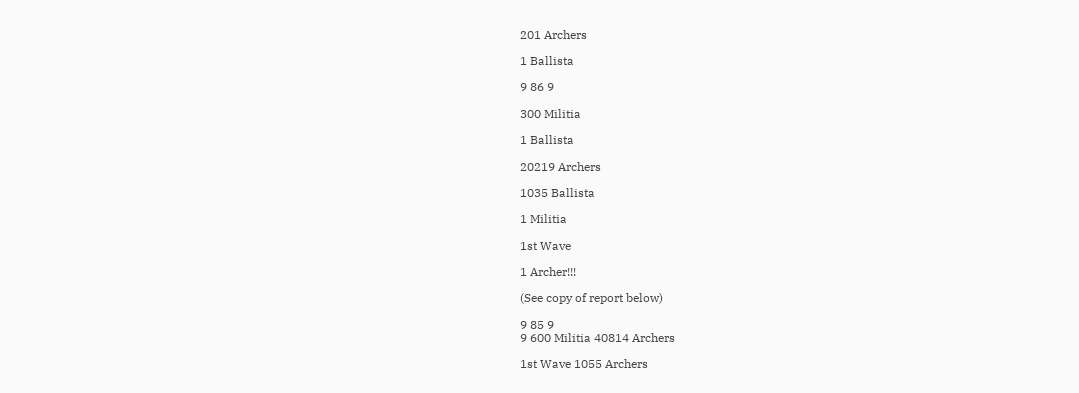201 Archers

1 Ballista

9 86 9

300 Militia

1 Ballista

20219 Archers

1035 Ballista

1 Militia

1st Wave

1 Archer!!!

(See copy of report below)

9 85 9
9 600 Militia 40814 Archers

1st Wave 1055 Archers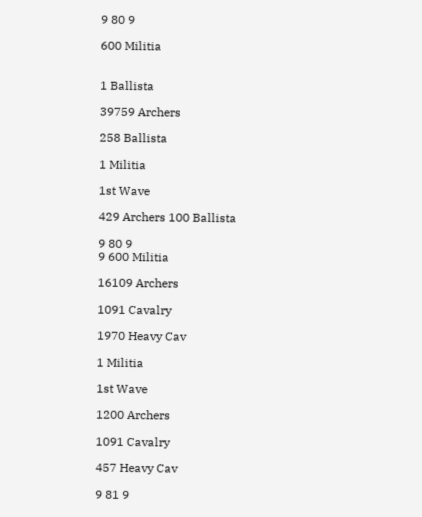9 80 9

600 Militia


1 Ballista

39759 Archers

258 Ballista

1 Militia

1st Wave

429 Archers 100 Ballista

9 80 9
9 600 Militia

16109 Archers

1091 Cavalry

1970 Heavy Cav

1 Militia

1st Wave

1200 Archers

1091 Cavalry

457 Heavy Cav

9 81 9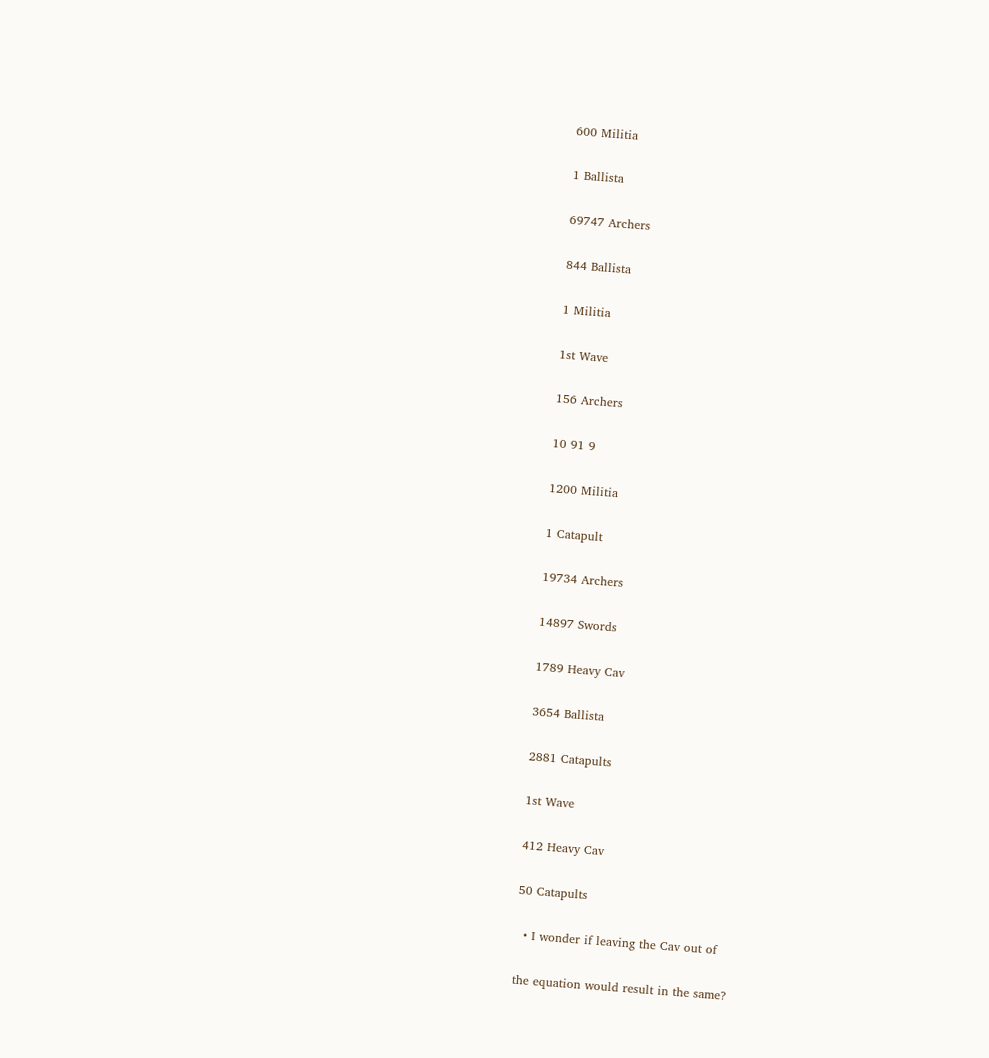600 Militia

1 Ballista

69747 Archers

844 Ballista

1 Militia

1st Wave

156 Archers

10 91 9

1200 Militia

1 Catapult

19734 Archers

14897 Swords

1789 Heavy Cav

3654 Ballista

2881 Catapults

1st Wave

412 Heavy Cav

50 Catapults

  • I wonder if leaving the Cav out of

the equation would result in the same?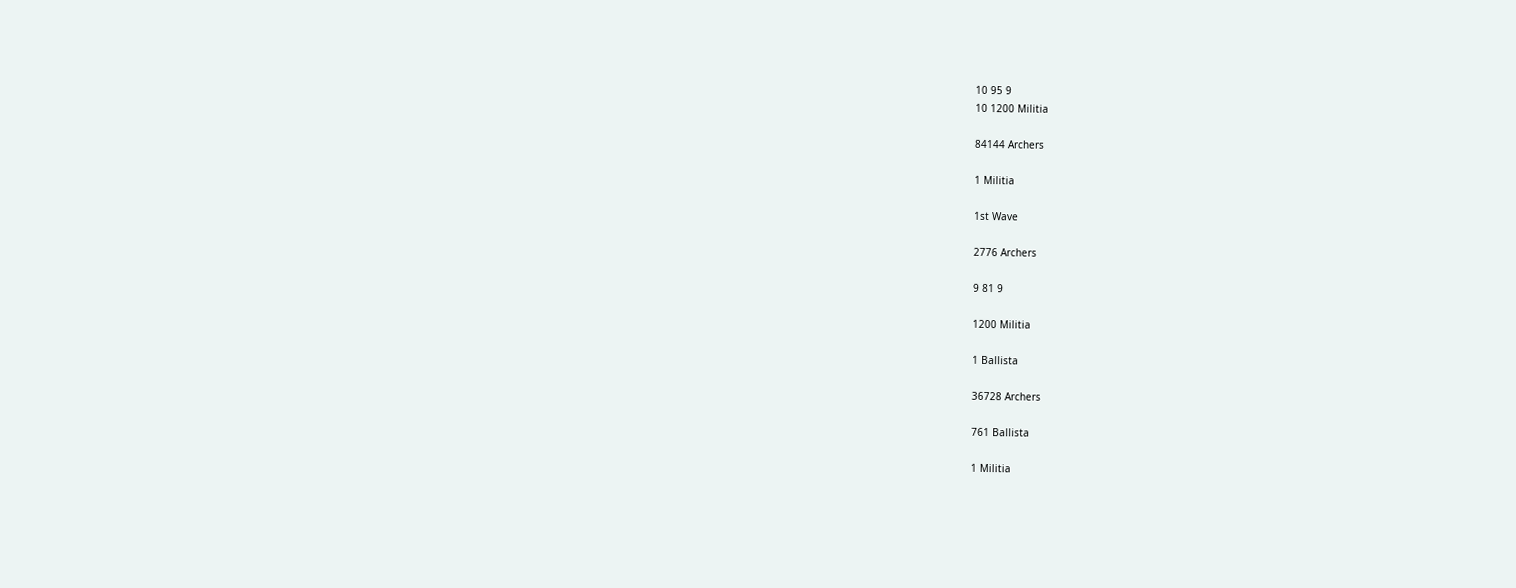10 95 9
10 1200 Militia

84144 Archers

1 Militia

1st Wave

2776 Archers

9 81 9

1200 Militia

1 Ballista

36728 Archers

761 Ballista

1 Militia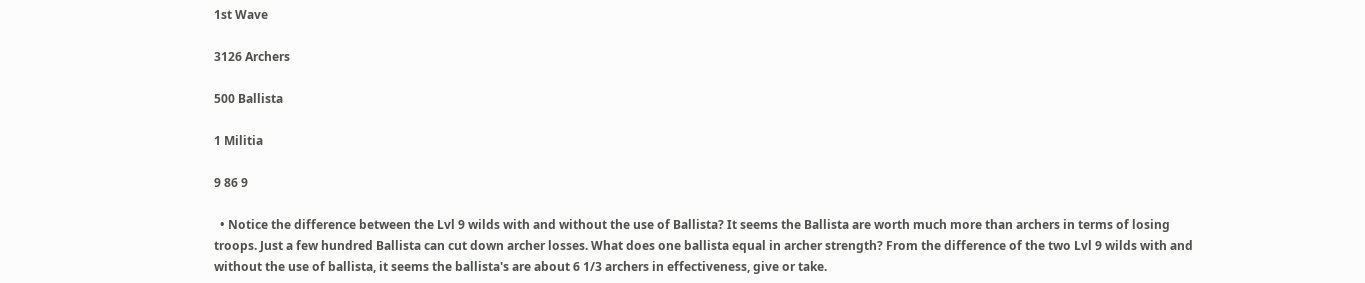1st Wave

3126 Archers

500 Ballista

1 Militia

9 86 9

  • Notice the difference between the Lvl 9 wilds with and without the use of Ballista? It seems the Ballista are worth much more than archers in terms of losing troops. Just a few hundred Ballista can cut down archer losses. What does one ballista equal in archer strength? From the difference of the two Lvl 9 wilds with and without the use of ballista, it seems the ballista's are about 6 1/3 archers in effectiveness, give or take.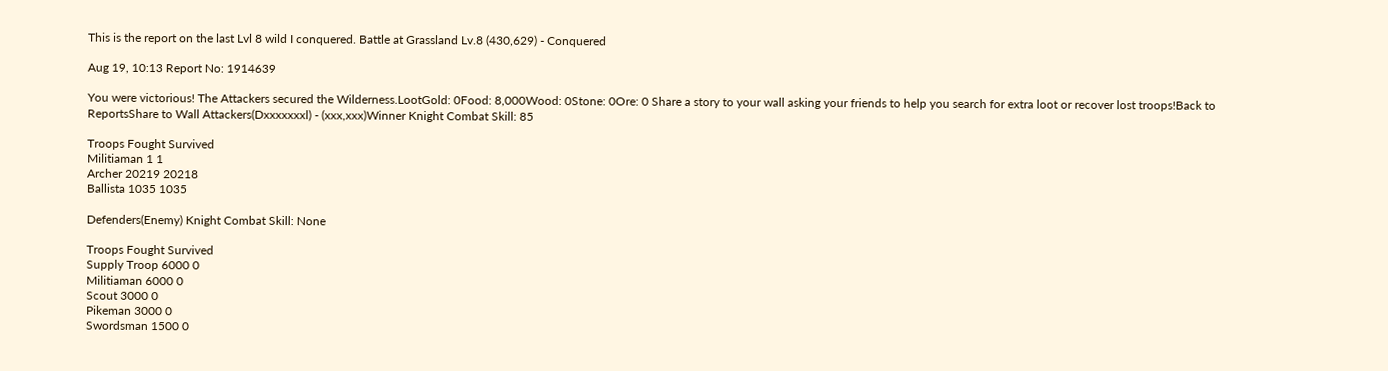This is the report on the last Lvl 8 wild I conquered. Battle at Grassland Lv.8 (430,629) - Conquered

Aug 19, 10:13 Report No: 1914639

You were victorious! The Attackers secured the Wilderness.LootGold: 0Food: 8,000Wood: 0Stone: 0Ore: 0 Share a story to your wall asking your friends to help you search for extra loot or recover lost troops!Back to ReportsShare to Wall Attackers(Dxxxxxxxl) - (xxx,xxx)Winner Knight Combat Skill: 85

Troops Fought Survived
Militiaman 1 1
Archer 20219 20218
Ballista 1035 1035

Defenders(Enemy) Knight Combat Skill: None

Troops Fought Survived
Supply Troop 6000 0
Militiaman 6000 0
Scout 3000 0
Pikeman 3000 0
Swordsman 1500 0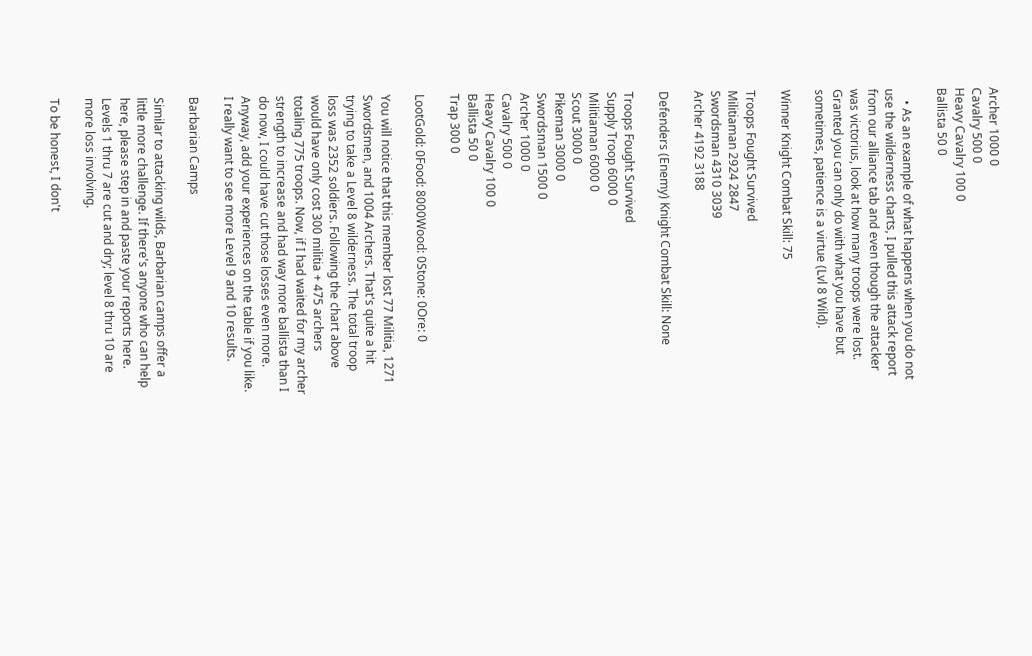Archer 1000 0
Cavalry 500 0
Heavy Cavalry 100 0
Ballista 50 0

    • As an example of what happens when you do not use the wilderness charts, I pulled this attack report from our alliance tab and even though the attacker was victorius, look at how many troops were lost. Granted you can only do with what you have but sometimes, patience is a virtue (Lvl 8 Wild).

Winner Knight Combat Skill: 75

Troops Fought Survived
Militiaman 2924 2847
Swordsman 4310 3039
Archer 4192 3188

Defenders (Enemy) Knight Combat Skill: None

Troops Fought Survived
Supply Troop 6000 0
Militiaman 6000 0
Scout 3000 0
Pikeman 3000 0
Swordsman 1500 0
Archer 1000 0
Cavalry 500 0
Heavy Cavalry 100 0
Ballista 50 0
Trap 300 0

LootGold: 0Food: 8000Wood: 0Stone: 0Ore: 0

You will notice that this member lost 77 Militia, 1271 Swordsmen, and 1004 Archers. That's quite a hit trying to take a Level 8 wilderness. The total troop loss was 2352 soldiers. Following the chart above would have only cost 300 militia + 475 archers totaling 775 troops. Now, if I had waited for my archer strength to increase and had way more ballista than I do now, I could have cut those losses even more. Anyway, add your experiences on the table if you like. I really want to see more Level 9 and 10 results.

Barbarian Camps

Similar to attacking wilds, Barbarian camps offer a little more challenge. If there's anyone who can help here, please step in and paste your reports here. Levels 1 thru 7 are cut and dry; level 8 thru 10 are more loss involving.

To be honest, I don't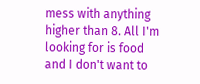mess with anything higher than 8. All I'm looking for is food and I don't want to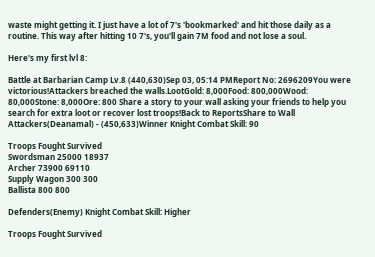waste might getting it. I just have a lot of 7's 'bookmarked' and hit those daily as a routine. This way after hitting 10 7's, you'll gain 7M food and not lose a soul.

Here's my first lvl 8:

Battle at Barbarian Camp Lv.8 (440,630)Sep 03, 05:14 PMReport No: 2696209You were victorious!Attackers breached the walls.LootGold: 8,000Food: 800,000Wood: 80,000Stone: 8,000Ore: 800 Share a story to your wall asking your friends to help you search for extra loot or recover lost troops!Back to ReportsShare to Wall Attackers(Deanamal) - (450,633)Winner Knight Combat Skill: 90

Troops Fought Survived
Swordsman 25000 18937
Archer 73900 69110
Supply Wagon 300 300
Ballista 800 800

Defenders(Enemy) Knight Combat Skill: Higher

Troops Fought Survived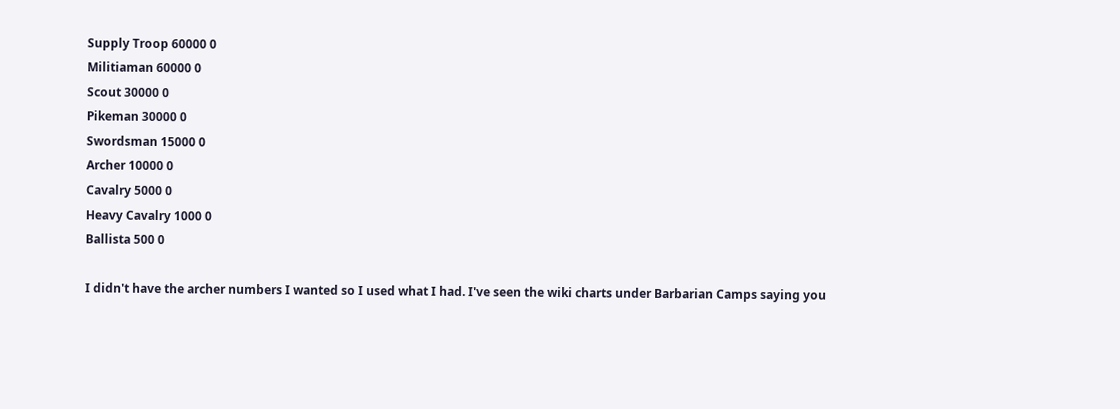Supply Troop 60000 0
Militiaman 60000 0
Scout 30000 0
Pikeman 30000 0
Swordsman 15000 0
Archer 10000 0
Cavalry 5000 0
Heavy Cavalry 1000 0
Ballista 500 0

I didn't have the archer numbers I wanted so I used what I had. I've seen the wiki charts under Barbarian Camps saying you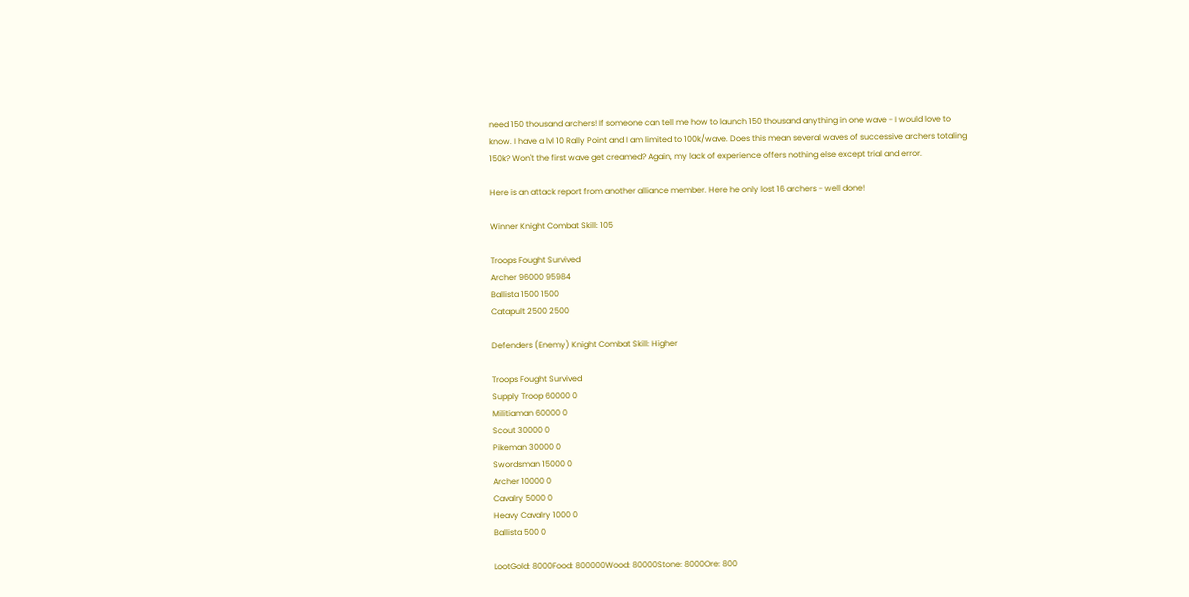need 150 thousand archers! If someone can tell me how to launch 150 thousand anything in one wave - I would love to know. I have a lvl 10 Rally Point and I am limited to 100k/wave. Does this mean several waves of successive archers totaling 150k? Won't the first wave get creamed? Again, my lack of experience offers nothing else except trial and error.

Here is an attack report from another alliance member. Here he only lost 16 archers - well done!

Winner Knight Combat Skill: 105

Troops Fought Survived
Archer 96000 95984
Ballista 1500 1500
Catapult 2500 2500

Defenders (Enemy) Knight Combat Skill: Higher

Troops Fought Survived
Supply Troop 60000 0
Militiaman 60000 0
Scout 30000 0
Pikeman 30000 0
Swordsman 15000 0
Archer 10000 0
Cavalry 5000 0
Heavy Cavalry 1000 0
Ballista 500 0

LootGold: 8000Food: 800000Wood: 80000Stone: 8000Ore: 800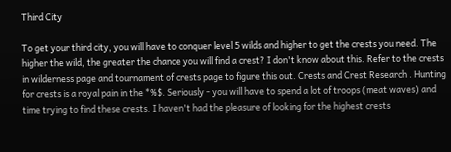Third City

To get your third city, you will have to conquer level 5 wilds and higher to get the crests you need. The higher the wild, the greater the chance you will find a crest? I don't know about this. Refer to the crests in wilderness page and tournament of crests page to figure this out. Crests and Crest Research . Hunting for crests is a royal pain in the *%$. Seriously - you will have to spend a lot of troops (meat waves) and time trying to find these crests. I haven't had the pleasure of looking for the highest crests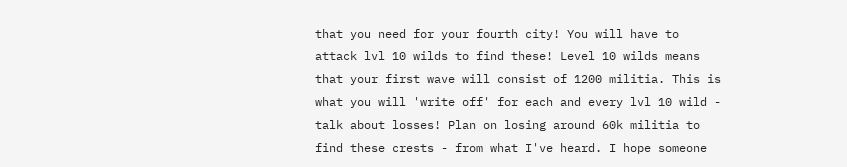that you need for your fourth city! You will have to attack lvl 10 wilds to find these! Level 10 wilds means that your first wave will consist of 1200 militia. This is what you will 'write off' for each and every lvl 10 wild - talk about losses! Plan on losing around 60k militia to find these crests - from what I've heard. I hope someone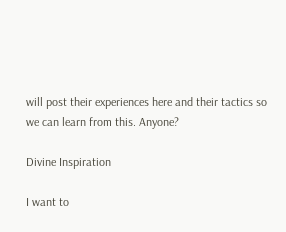will post their experiences here and their tactics so we can learn from this. Anyone?

Divine Inspiration

I want to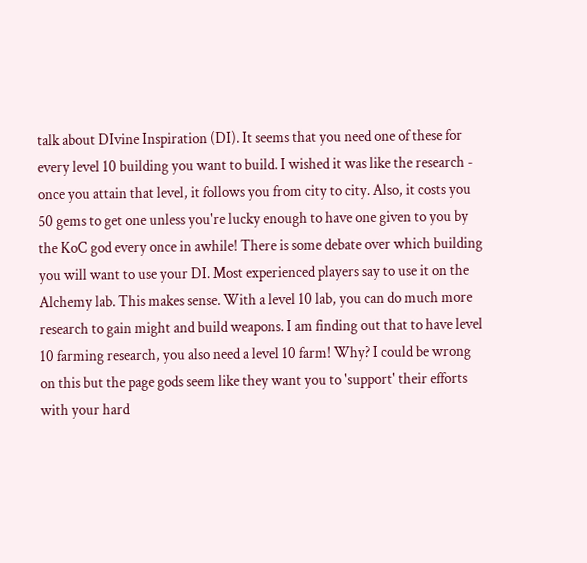talk about DIvine Inspiration (DI). It seems that you need one of these for every level 10 building you want to build. I wished it was like the research - once you attain that level, it follows you from city to city. Also, it costs you 50 gems to get one unless you're lucky enough to have one given to you by the KoC god every once in awhile! There is some debate over which building you will want to use your DI. Most experienced players say to use it on the Alchemy lab. This makes sense. With a level 10 lab, you can do much more research to gain might and build weapons. I am finding out that to have level 10 farming research, you also need a level 10 farm! Why? I could be wrong on this but the page gods seem like they want you to 'support' their efforts with your hard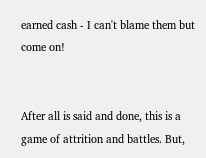earned cash - I can't blame them but come on!


After all is said and done, this is a game of attrition and battles. But,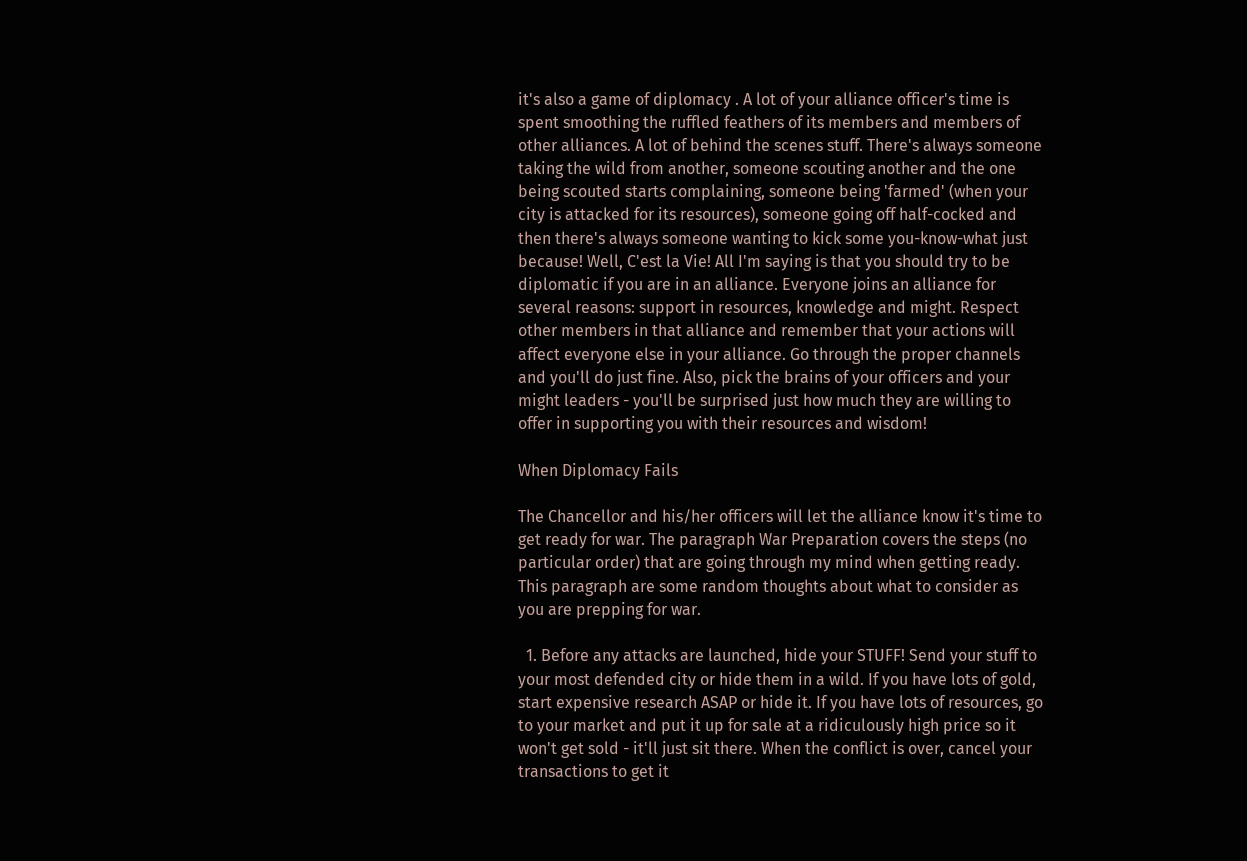it's also a game of diplomacy . A lot of your alliance officer's time is spent smoothing the ruffled feathers of its members and members of other alliances. A lot of behind the scenes stuff. There's always someone taking the wild from another, someone scouting another and the one being scouted starts complaining, someone being 'farmed' (when your city is attacked for its resources), someone going off half-cocked and then there's always someone wanting to kick some you-know-what just because! Well, C'est la Vie! All I'm saying is that you should try to be diplomatic if you are in an alliance. Everyone joins an alliance for several reasons: support in resources, knowledge and might. Respect other members in that alliance and remember that your actions will affect everyone else in your alliance. Go through the proper channels and you'll do just fine. Also, pick the brains of your officers and your might leaders - you'll be surprised just how much they are willing to offer in supporting you with their resources and wisdom!

When Diplomacy Fails

The Chancellor and his/her officers will let the alliance know it's time to get ready for war. The paragraph War Preparation covers the steps (no particular order) that are going through my mind when getting ready. This paragraph are some random thoughts about what to consider as you are prepping for war.

  1. Before any attacks are launched, hide your STUFF! Send your stuff to your most defended city or hide them in a wild. If you have lots of gold, start expensive research ASAP or hide it. If you have lots of resources, go to your market and put it up for sale at a ridiculously high price so it won't get sold - it'll just sit there. When the conflict is over, cancel your transactions to get it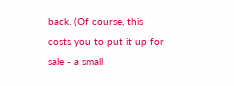back. (Of course, this costs you to put it up for sale - a small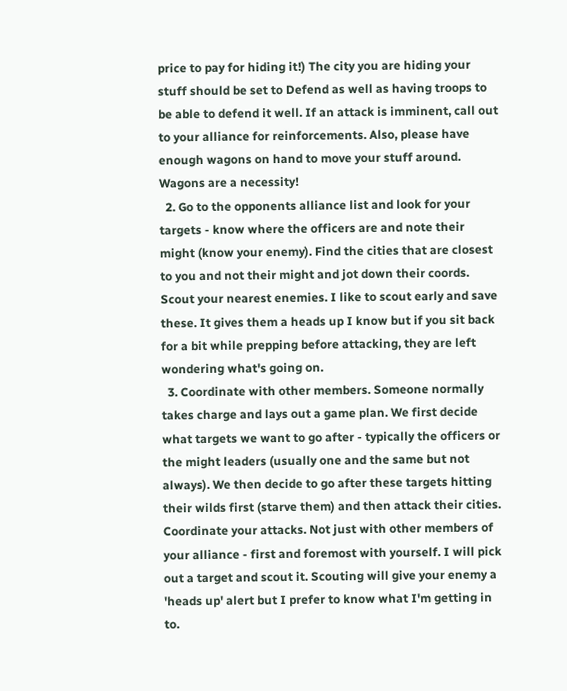price to pay for hiding it!) The city you are hiding your stuff should be set to Defend as well as having troops to be able to defend it well. If an attack is imminent, call out to your alliance for reinforcements. Also, please have enough wagons on hand to move your stuff around. Wagons are a necessity!
  2. Go to the opponents alliance list and look for your targets - know where the officers are and note their might (know your enemy). Find the cities that are closest to you and not their might and jot down their coords. Scout your nearest enemies. I like to scout early and save these. It gives them a heads up I know but if you sit back for a bit while prepping before attacking, they are left wondering what's going on.
  3. Coordinate with other members. Someone normally takes charge and lays out a game plan. We first decide what targets we want to go after - typically the officers or the might leaders (usually one and the same but not always). We then decide to go after these targets hitting their wilds first (starve them) and then attack their cities. Coordinate your attacks. Not just with other members of your alliance - first and foremost with yourself. I will pick out a target and scout it. Scouting will give your enemy a 'heads up' alert but I prefer to know what I'm getting in to.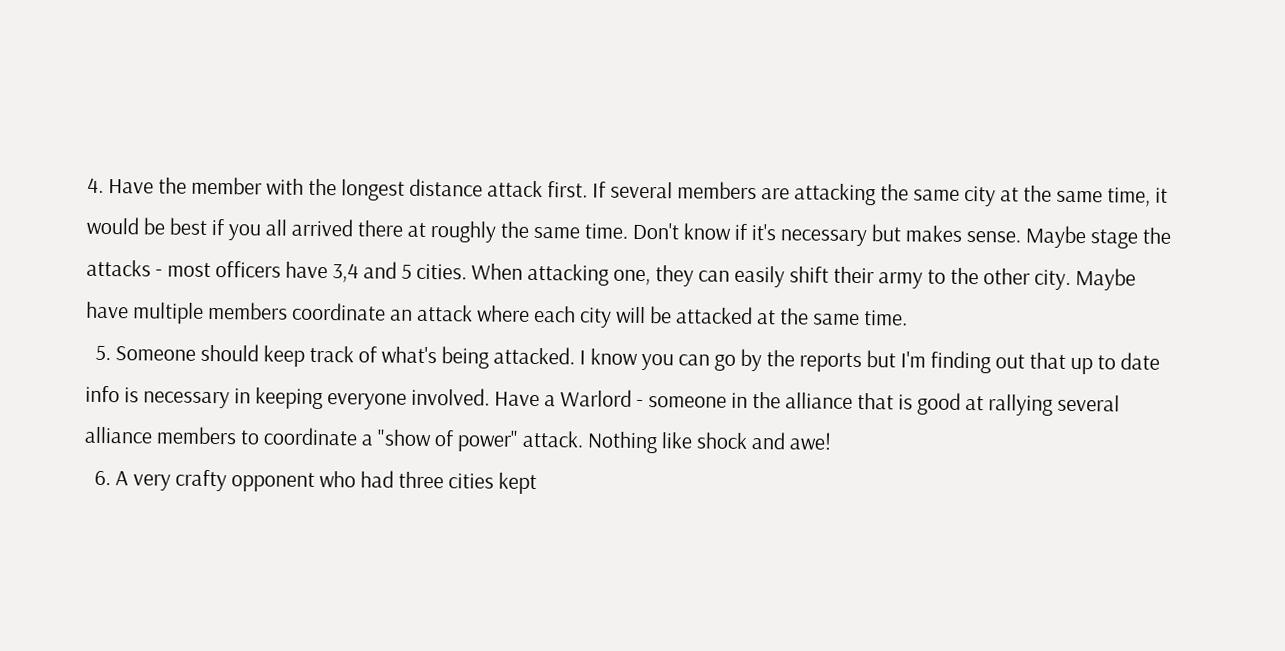4. Have the member with the longest distance attack first. If several members are attacking the same city at the same time, it would be best if you all arrived there at roughly the same time. Don't know if it's necessary but makes sense. Maybe stage the attacks - most officers have 3,4 and 5 cities. When attacking one, they can easily shift their army to the other city. Maybe have multiple members coordinate an attack where each city will be attacked at the same time.
  5. Someone should keep track of what's being attacked. I know you can go by the reports but I'm finding out that up to date info is necessary in keeping everyone involved. Have a Warlord - someone in the alliance that is good at rallying several alliance members to coordinate a "show of power" attack. Nothing like shock and awe!
  6. A very crafty opponent who had three cities kept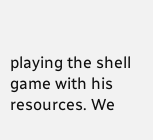playing the shell game with his resources. We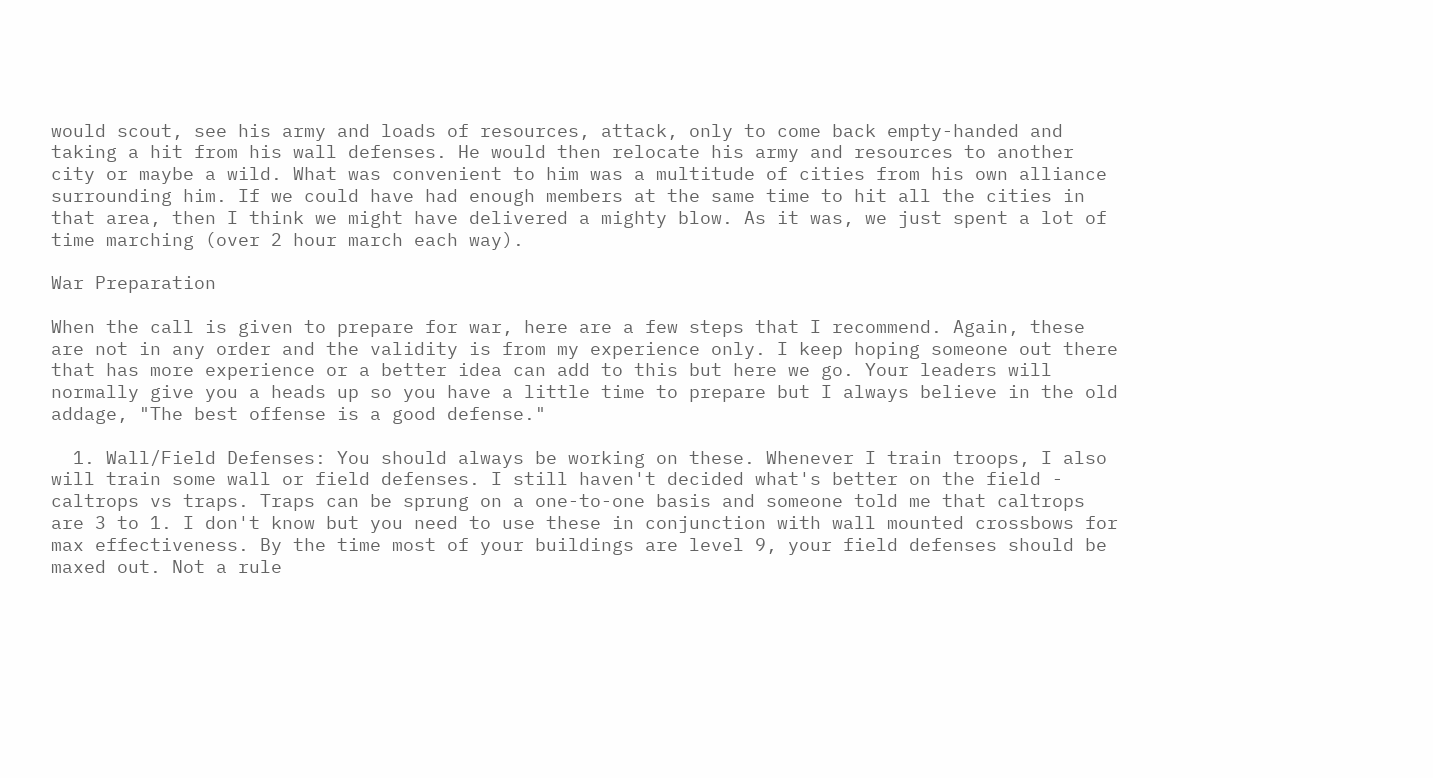would scout, see his army and loads of resources, attack, only to come back empty-handed and taking a hit from his wall defenses. He would then relocate his army and resources to another city or maybe a wild. What was convenient to him was a multitude of cities from his own alliance surrounding him. If we could have had enough members at the same time to hit all the cities in that area, then I think we might have delivered a mighty blow. As it was, we just spent a lot of time marching (over 2 hour march each way).

War Preparation

When the call is given to prepare for war, here are a few steps that I recommend. Again, these are not in any order and the validity is from my experience only. I keep hoping someone out there that has more experience or a better idea can add to this but here we go. Your leaders will normally give you a heads up so you have a little time to prepare but I always believe in the old addage, "The best offense is a good defense."

  1. Wall/Field Defenses: You should always be working on these. Whenever I train troops, I also will train some wall or field defenses. I still haven't decided what's better on the field - caltrops vs traps. Traps can be sprung on a one-to-one basis and someone told me that caltrops are 3 to 1. I don't know but you need to use these in conjunction with wall mounted crossbows for max effectiveness. By the time most of your buildings are level 9, your field defenses should be maxed out. Not a rule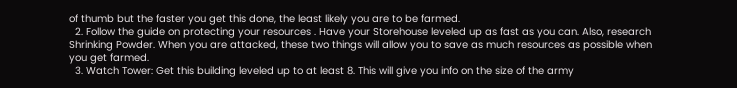of thumb but the faster you get this done, the least likely you are to be farmed.
  2. Follow the guide on protecting your resources . Have your Storehouse leveled up as fast as you can. Also, research Shrinking Powder. When you are attacked, these two things will allow you to save as much resources as possible when you get farmed.
  3. Watch Tower: Get this building leveled up to at least 8. This will give you info on the size of the army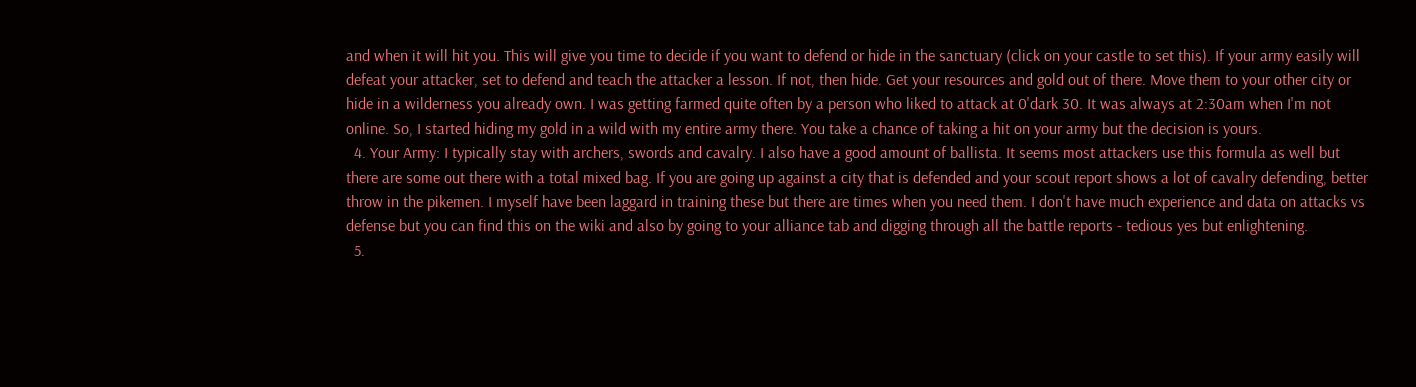and when it will hit you. This will give you time to decide if you want to defend or hide in the sanctuary (click on your castle to set this). If your army easily will defeat your attacker, set to defend and teach the attacker a lesson. If not, then hide. Get your resources and gold out of there. Move them to your other city or hide in a wilderness you already own. I was getting farmed quite often by a person who liked to attack at 0'dark 30. It was always at 2:30am when I'm not online. So, I started hiding my gold in a wild with my entire army there. You take a chance of taking a hit on your army but the decision is yours.
  4. Your Army: I typically stay with archers, swords and cavalry. I also have a good amount of ballista. It seems most attackers use this formula as well but there are some out there with a total mixed bag. If you are going up against a city that is defended and your scout report shows a lot of cavalry defending, better throw in the pikemen. I myself have been laggard in training these but there are times when you need them. I don't have much experience and data on attacks vs defense but you can find this on the wiki and also by going to your alliance tab and digging through all the battle reports - tedious yes but enlightening.
  5.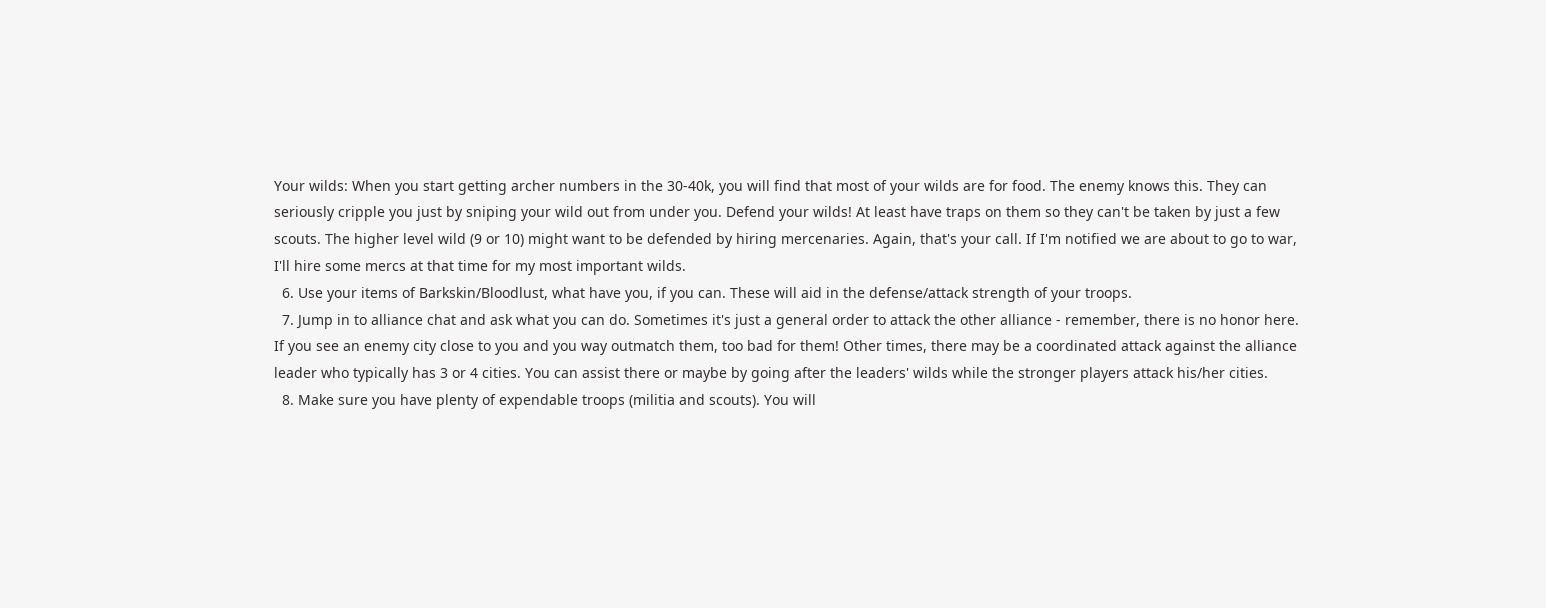Your wilds: When you start getting archer numbers in the 30-40k, you will find that most of your wilds are for food. The enemy knows this. They can seriously cripple you just by sniping your wild out from under you. Defend your wilds! At least have traps on them so they can't be taken by just a few scouts. The higher level wild (9 or 10) might want to be defended by hiring mercenaries. Again, that's your call. If I'm notified we are about to go to war, I'll hire some mercs at that time for my most important wilds.
  6. Use your items of Barkskin/Bloodlust, what have you, if you can. These will aid in the defense/attack strength of your troops.
  7. Jump in to alliance chat and ask what you can do. Sometimes it's just a general order to attack the other alliance - remember, there is no honor here. If you see an enemy city close to you and you way outmatch them, too bad for them! Other times, there may be a coordinated attack against the alliance leader who typically has 3 or 4 cities. You can assist there or maybe by going after the leaders' wilds while the stronger players attack his/her cities.
  8. Make sure you have plenty of expendable troops (militia and scouts). You will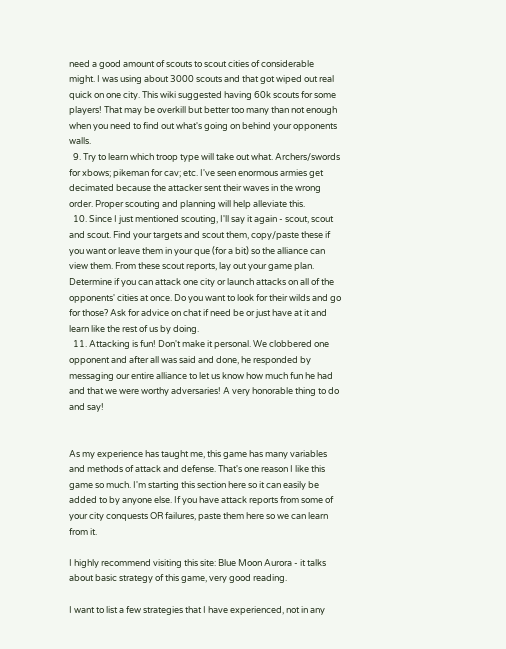need a good amount of scouts to scout cities of considerable might. I was using about 3000 scouts and that got wiped out real quick on one city. This wiki suggested having 60k scouts for some players! That may be overkill but better too many than not enough when you need to find out what's going on behind your opponents walls.
  9. Try to learn which troop type will take out what. Archers/swords for xbows; pikeman for cav; etc. I've seen enormous armies get decimated because the attacker sent their waves in the wrong order. Proper scouting and planning will help alleviate this.
  10. Since I just mentioned scouting, I'll say it again - scout, scout and scout. Find your targets and scout them, copy/paste these if you want or leave them in your que (for a bit) so the alliance can view them. From these scout reports, lay out your game plan. Determine if you can attack one city or launch attacks on all of the opponents' cities at once. Do you want to look for their wilds and go for those? Ask for advice on chat if need be or just have at it and learn like the rest of us by doing.
  11. Attacking is fun! Don't make it personal. We clobbered one opponent and after all was said and done, he responded by messaging our entire alliance to let us know how much fun he had and that we were worthy adversaries! A very honorable thing to do and say!


As my experience has taught me, this game has many variables and methods of attack and defense. That's one reason I like this game so much. I'm starting this section here so it can easily be added to by anyone else. If you have attack reports from some of your city conquests OR failures, paste them here so we can learn from it.

I highly recommend visiting this site: Blue Moon Aurora - it talks about basic strategy of this game, very good reading.

I want to list a few strategies that I have experienced, not in any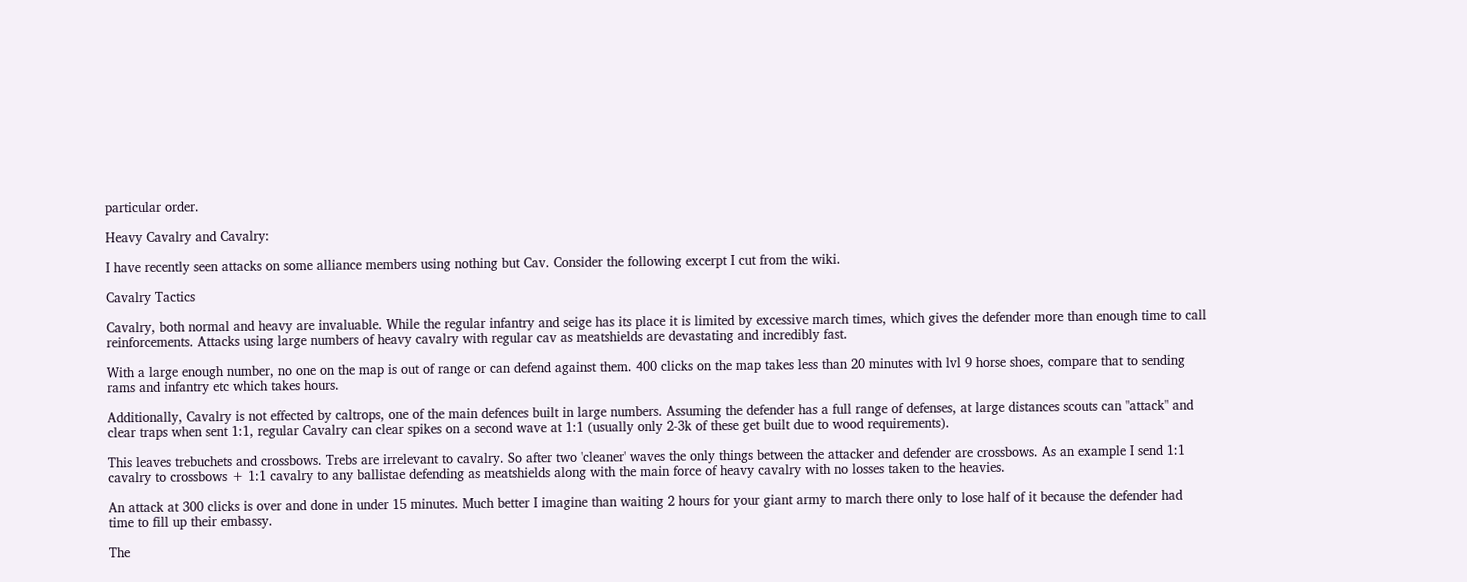particular order.

Heavy Cavalry and Cavalry:

I have recently seen attacks on some alliance members using nothing but Cav. Consider the following excerpt I cut from the wiki.

Cavalry Tactics

Cavalry, both normal and heavy are invaluable. While the regular infantry and seige has its place it is limited by excessive march times, which gives the defender more than enough time to call reinforcements. Attacks using large numbers of heavy cavalry with regular cav as meatshields are devastating and incredibly fast.

With a large enough number, no one on the map is out of range or can defend against them. 400 clicks on the map takes less than 20 minutes with lvl 9 horse shoes, compare that to sending rams and infantry etc which takes hours.

Additionally, Cavalry is not effected by caltrops, one of the main defences built in large numbers. Assuming the defender has a full range of defenses, at large distances scouts can "attack" and clear traps when sent 1:1, regular Cavalry can clear spikes on a second wave at 1:1 (usually only 2-3k of these get built due to wood requirements).

This leaves trebuchets and crossbows. Trebs are irrelevant to cavalry. So after two 'cleaner' waves the only things between the attacker and defender are crossbows. As an example I send 1:1 cavalry to crossbows + 1:1 cavalry to any ballistae defending as meatshields along with the main force of heavy cavalry with no losses taken to the heavies.

An attack at 300 clicks is over and done in under 15 minutes. Much better I imagine than waiting 2 hours for your giant army to march there only to lose half of it because the defender had time to fill up their embassy.

The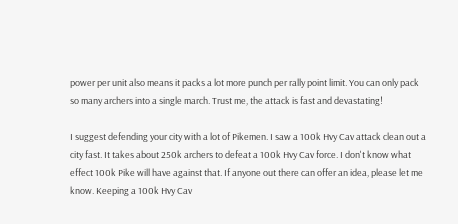power per unit also means it packs a lot more punch per rally point limit. You can only pack so many archers into a single march. Trust me, the attack is fast and devastating!

I suggest defending your city with a lot of Pikemen. I saw a 100k Hvy Cav attack clean out a city fast. It takes about 250k archers to defeat a 100k Hvy Cav force. I don't know what effect 100k Pike will have against that. If anyone out there can offer an idea, please let me know. Keeping a 100k Hvy Cav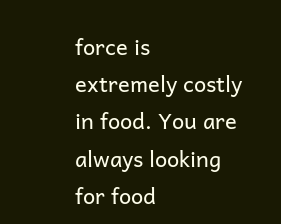force is extremely costly in food. You are always looking for food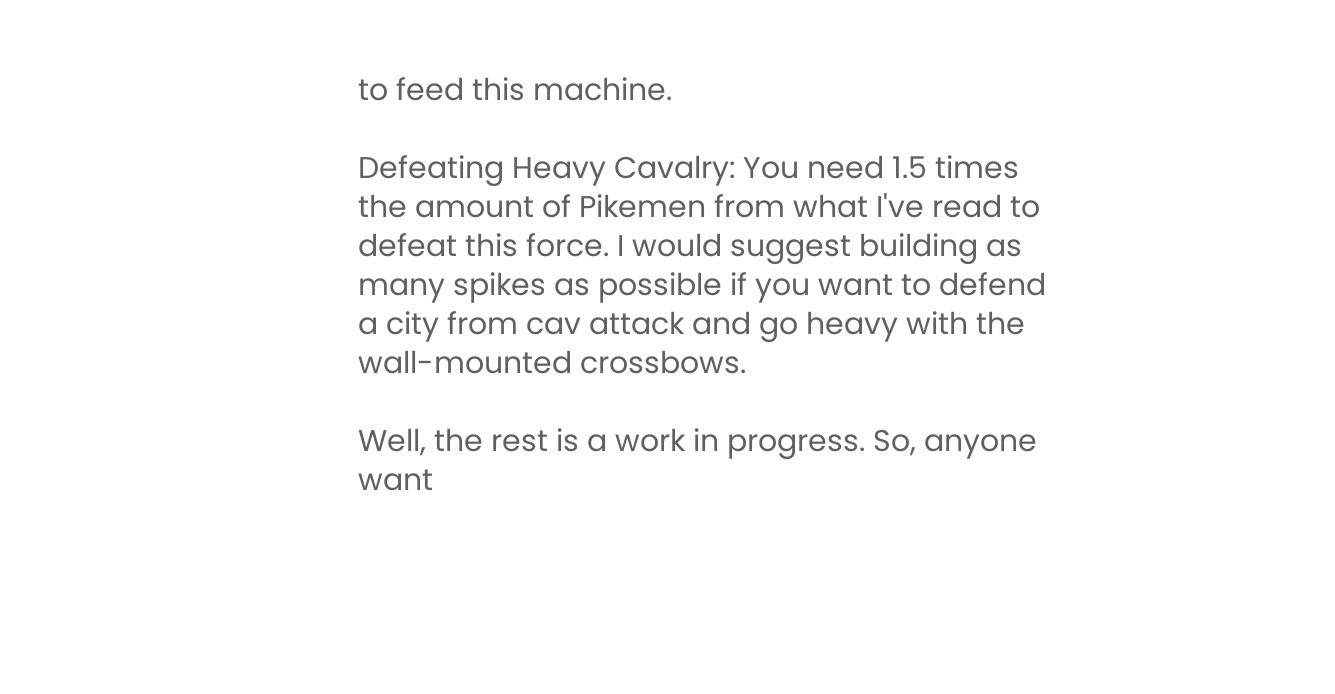to feed this machine.

Defeating Heavy Cavalry: You need 1.5 times the amount of Pikemen from what I've read to defeat this force. I would suggest building as many spikes as possible if you want to defend a city from cav attack and go heavy with the wall-mounted crossbows.

Well, the rest is a work in progress. So, anyone want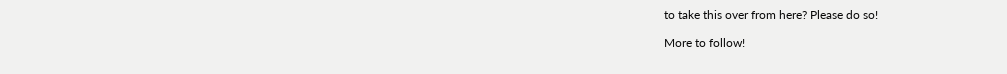to take this over from here? Please do so!

More to follow!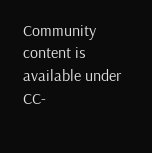Community content is available under CC-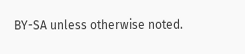BY-SA unless otherwise noted.